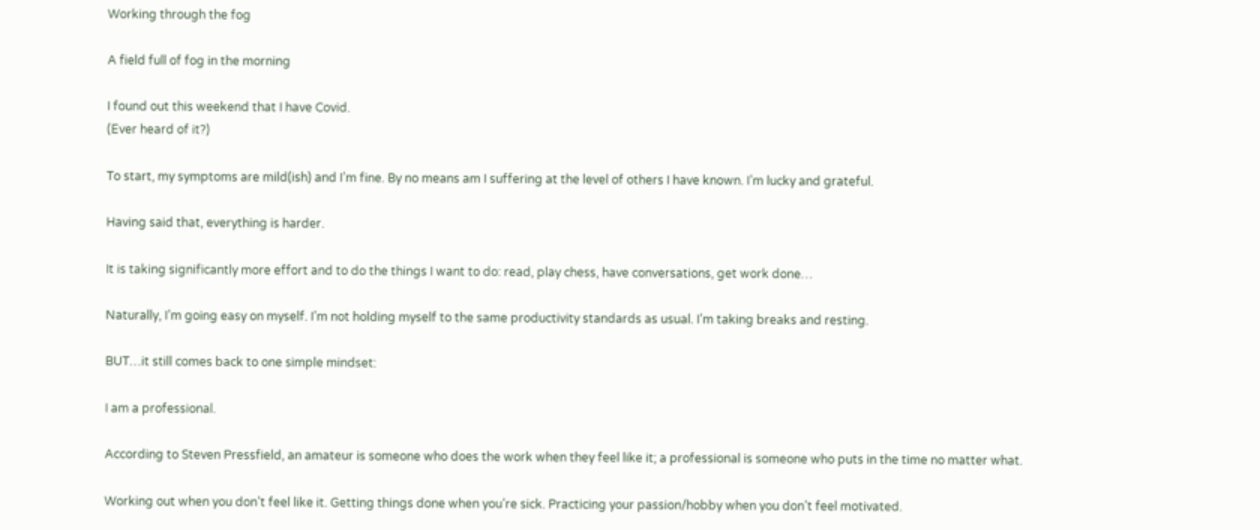Working through the fog

A field full of fog in the morning

I found out this weekend that I have Covid.
(Ever heard of it?)

To start, my symptoms are mild(ish) and I’m fine. By no means am I suffering at the level of others I have known. I’m lucky and grateful.

Having said that, everything is harder.

It is taking significantly more effort and to do the things I want to do: read, play chess, have conversations, get work done…

Naturally, I’m going easy on myself. I’m not holding myself to the same productivity standards as usual. I’m taking breaks and resting.

BUT…it still comes back to one simple mindset:

I am a professional.

According to Steven Pressfield, an amateur is someone who does the work when they feel like it; a professional is someone who puts in the time no matter what.

Working out when you don’t feel like it. Getting things done when you’re sick. Practicing your passion/hobby when you don’t feel motivated.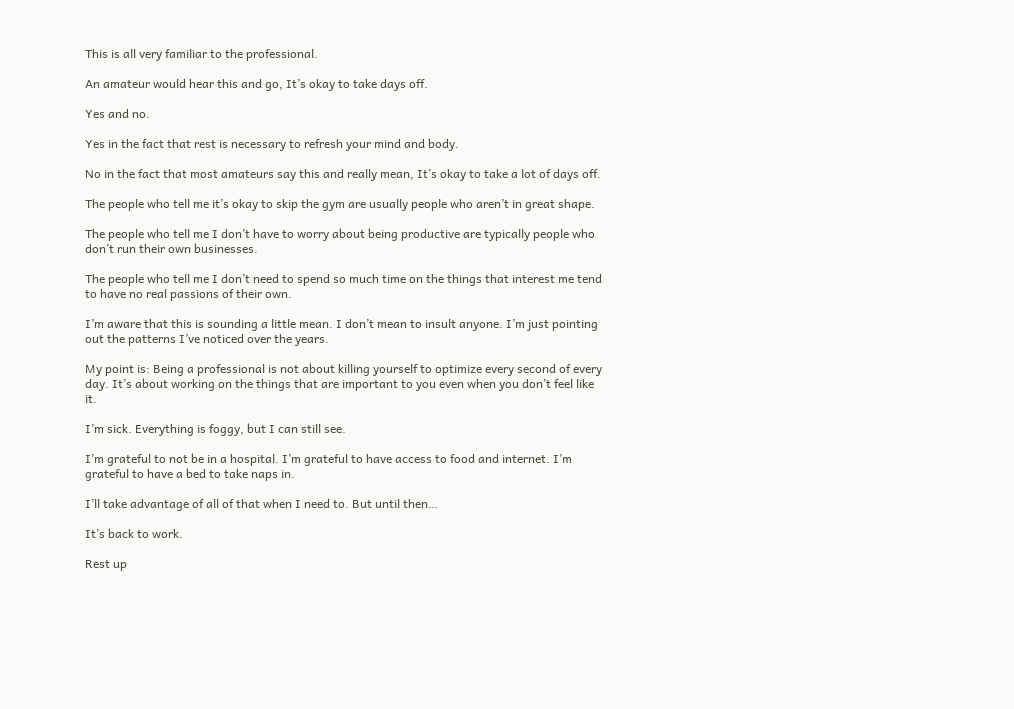This is all very familiar to the professional.

An amateur would hear this and go, It’s okay to take days off.

Yes and no.

Yes in the fact that rest is necessary to refresh your mind and body.

No in the fact that most amateurs say this and really mean, It’s okay to take a lot of days off.

The people who tell me it’s okay to skip the gym are usually people who aren’t in great shape.

The people who tell me I don’t have to worry about being productive are typically people who don’t run their own businesses.

The people who tell me I don’t need to spend so much time on the things that interest me tend to have no real passions of their own.

I’m aware that this is sounding a little mean. I don’t mean to insult anyone. I’m just pointing out the patterns I’ve noticed over the years.

My point is: Being a professional is not about killing yourself to optimize every second of every day. It’s about working on the things that are important to you even when you don’t feel like it.

I’m sick. Everything is foggy, but I can still see.

I’m grateful to not be in a hospital. I’m grateful to have access to food and internet. I’m grateful to have a bed to take naps in.

I’ll take advantage of all of that when I need to. But until then…

It’s back to work.

Rest up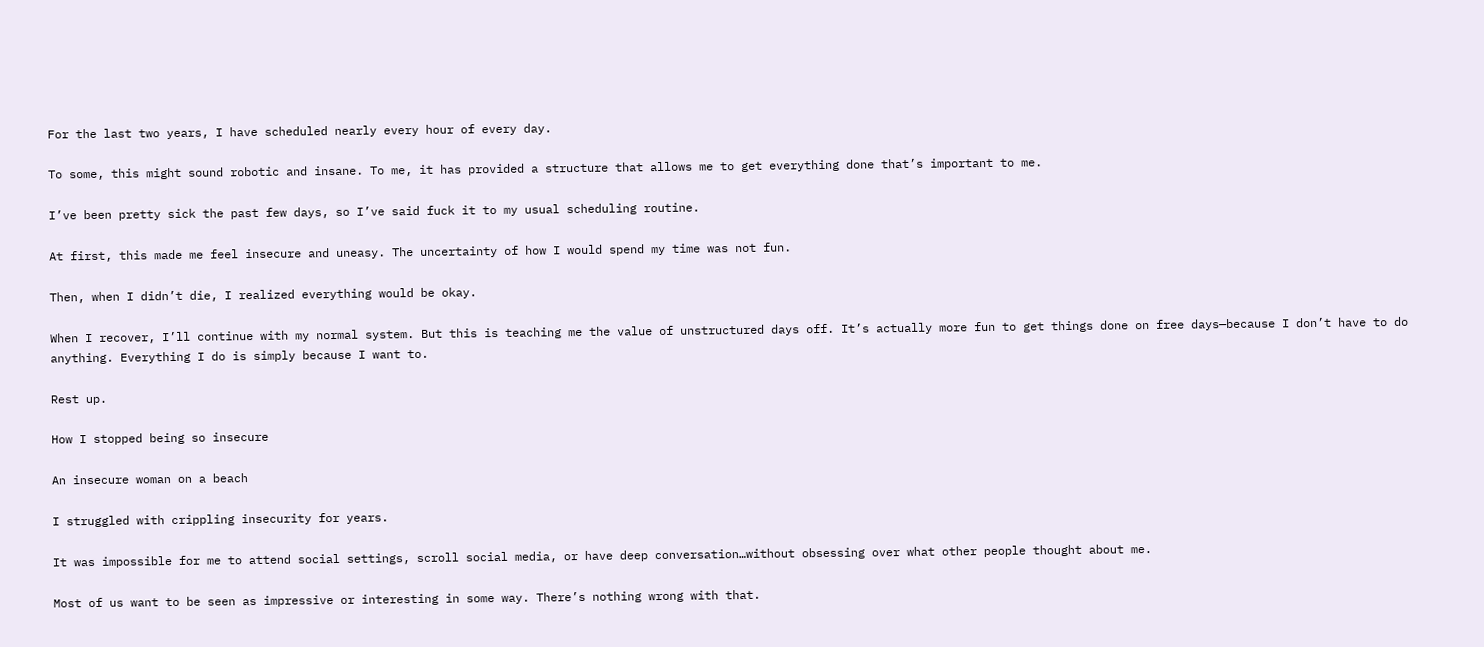For the last two years, I have scheduled nearly every hour of every day.

To some, this might sound robotic and insane. To me, it has provided a structure that allows me to get everything done that’s important to me.

I’ve been pretty sick the past few days, so I’ve said fuck it to my usual scheduling routine.

At first, this made me feel insecure and uneasy. The uncertainty of how I would spend my time was not fun.

Then, when I didn’t die, I realized everything would be okay.

When I recover, I’ll continue with my normal system. But this is teaching me the value of unstructured days off. It’s actually more fun to get things done on free days—because I don’t have to do anything. Everything I do is simply because I want to.

Rest up.

How I stopped being so insecure

An insecure woman on a beach

I struggled with crippling insecurity for years.

It was impossible for me to attend social settings, scroll social media, or have deep conversation…without obsessing over what other people thought about me.

Most of us want to be seen as impressive or interesting in some way. There’s nothing wrong with that.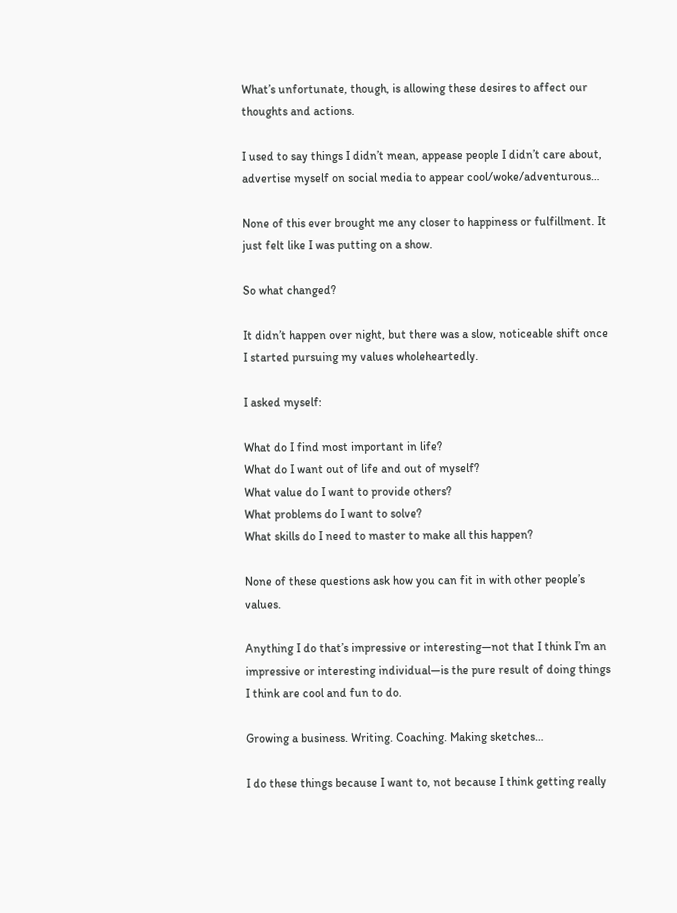What’s unfortunate, though, is allowing these desires to affect our thoughts and actions.

I used to say things I didn’t mean, appease people I didn’t care about, advertise myself on social media to appear cool/woke/adventurous…

None of this ever brought me any closer to happiness or fulfillment. It just felt like I was putting on a show.

So what changed?

It didn’t happen over night, but there was a slow, noticeable shift once I started pursuing my values wholeheartedly.

I asked myself:

What do I find most important in life?
What do I want out of life and out of myself?
What value do I want to provide others?
What problems do I want to solve?
What skills do I need to master to make all this happen?

None of these questions ask how you can fit in with other people’s values.

Anything I do that’s impressive or interesting—not that I think I’m an impressive or interesting individual—is the pure result of doing things I think are cool and fun to do.

Growing a business. Writing. Coaching. Making sketches…

I do these things because I want to, not because I think getting really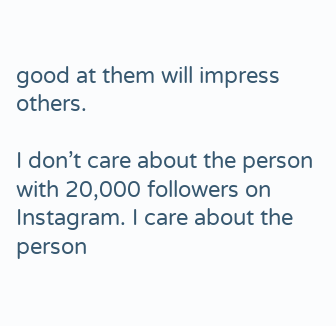good at them will impress others.

I don’t care about the person with 20,000 followers on Instagram. I care about the person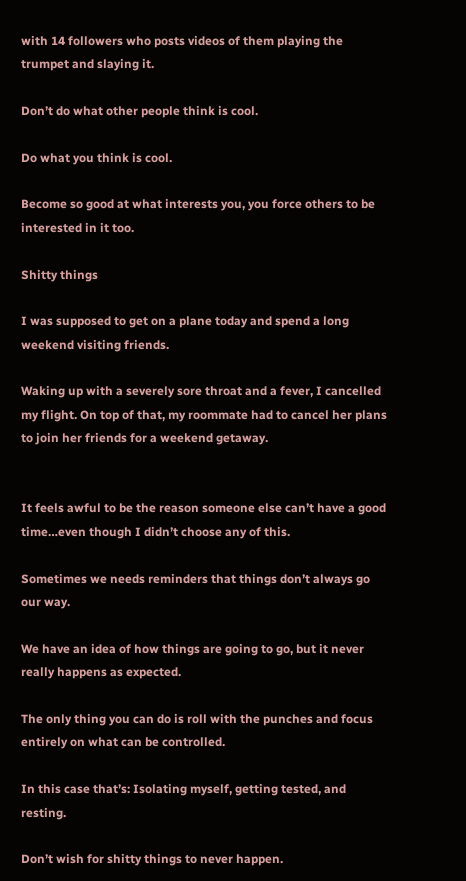with 14 followers who posts videos of them playing the trumpet and slaying it.

Don’t do what other people think is cool.

Do what you think is cool.

Become so good at what interests you, you force others to be interested in it too.

Shitty things

I was supposed to get on a plane today and spend a long weekend visiting friends.

Waking up with a severely sore throat and a fever, I cancelled my flight. On top of that, my roommate had to cancel her plans to join her friends for a weekend getaway.


It feels awful to be the reason someone else can’t have a good time…even though I didn’t choose any of this.

Sometimes we needs reminders that things don’t always go our way.

We have an idea of how things are going to go, but it never really happens as expected.

The only thing you can do is roll with the punches and focus entirely on what can be controlled.

In this case that’s: Isolating myself, getting tested, and resting.

Don’t wish for shitty things to never happen.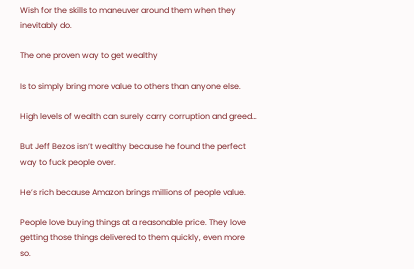Wish for the skills to maneuver around them when they inevitably do.

The one proven way to get wealthy

Is to simply bring more value to others than anyone else.

High levels of wealth can surely carry corruption and greed…

But Jeff Bezos isn’t wealthy because he found the perfect way to fuck people over.

He’s rich because Amazon brings millions of people value.

People love buying things at a reasonable price. They love getting those things delivered to them quickly, even more so.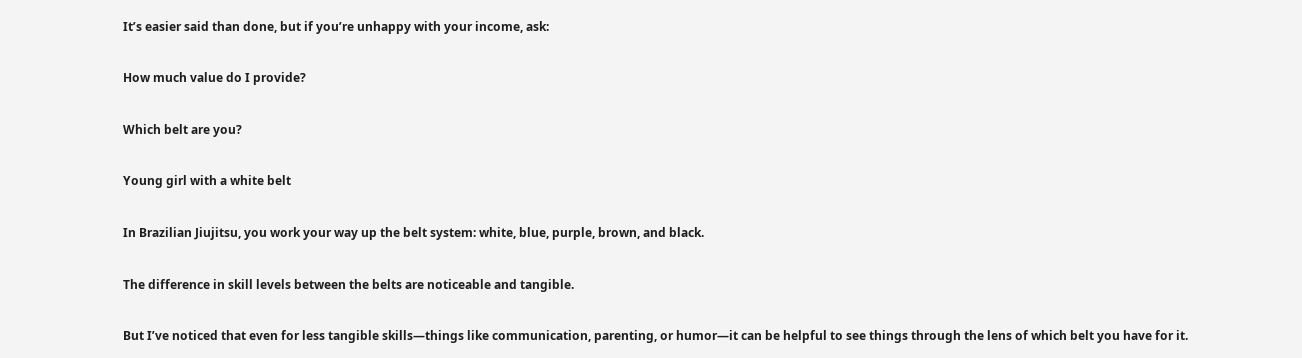It’s easier said than done, but if you’re unhappy with your income, ask:

How much value do I provide?

Which belt are you?

Young girl with a white belt

In Brazilian Jiujitsu, you work your way up the belt system: white, blue, purple, brown, and black.

The difference in skill levels between the belts are noticeable and tangible.

But I’ve noticed that even for less tangible skills—things like communication, parenting, or humor—it can be helpful to see things through the lens of which belt you have for it.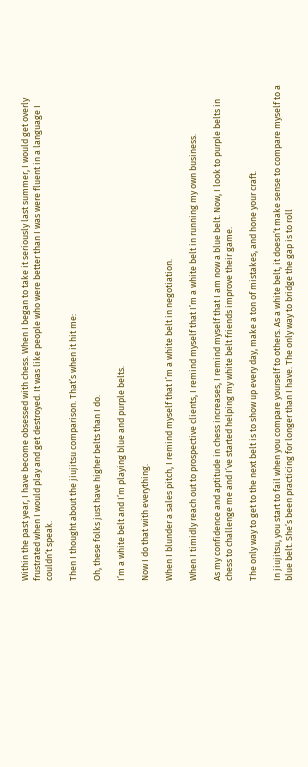Within the past year, I have become obsessed with chess. When I began to take it seriously last summer, I would get overly frustrated when I would play and get destroyed. It was like people who were better than I was were fluent in a language I couldn’t speak.

Then I thought about the jiujitsu comparison. That’s when it hit me:

Oh, these folks just have higher belts than I do.

I’m a white belt and I’m playing blue and purple belts.

Now I do that with everything.

When I blunder a sales pitch, I remind myself that I’m a white belt in negotiation.

When I timidly reach out to prospective clients, I remind myself that I’m a white belt in running my own business.

As my confidence and aptitude in chess increases, I remind myself that I am now a blue belt. Now, I look to purple belts in chess to challenge me and I’ve started helping my white belt friends improve their game.

The only way to get to the next belt is to show up every day, make a ton of mistakes, and hone your craft.

In jiujitsu, you start to fail when you compare yourself to others. As a white belt, it doesn’t make sense to compare myself to a blue belt. She’s been practicing for longer than I have. The only way to bridge the gap is to roll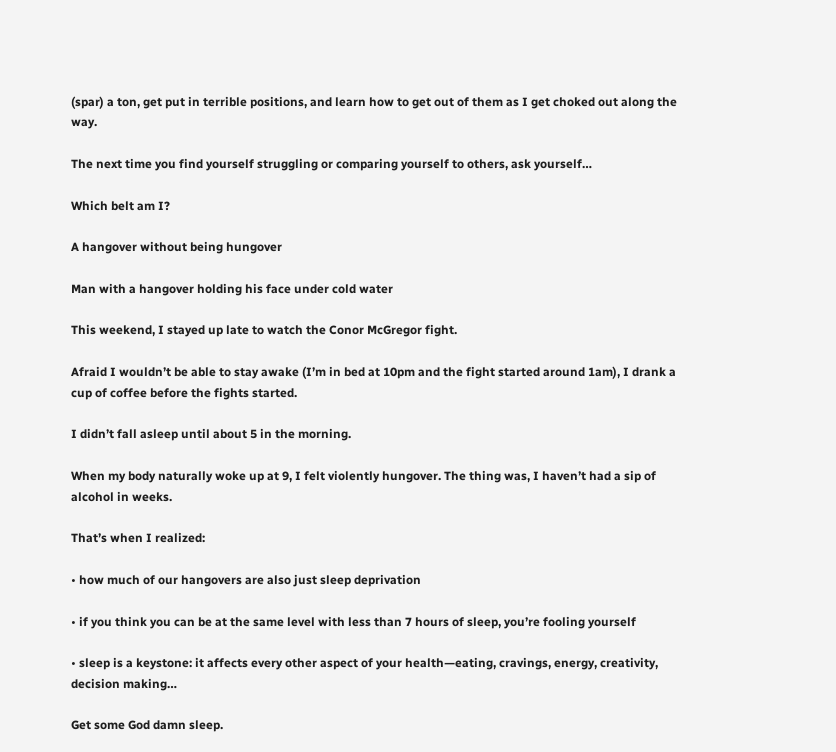(spar) a ton, get put in terrible positions, and learn how to get out of them as I get choked out along the way.

The next time you find yourself struggling or comparing yourself to others, ask yourself…

Which belt am I?

A hangover without being hungover

Man with a hangover holding his face under cold water

This weekend, I stayed up late to watch the Conor McGregor fight.

Afraid I wouldn’t be able to stay awake (I’m in bed at 10pm and the fight started around 1am), I drank a cup of coffee before the fights started.

I didn’t fall asleep until about 5 in the morning.

When my body naturally woke up at 9, I felt violently hungover. The thing was, I haven’t had a sip of alcohol in weeks.

That’s when I realized:

• how much of our hangovers are also just sleep deprivation

• if you think you can be at the same level with less than 7 hours of sleep, you’re fooling yourself

• sleep is a keystone: it affects every other aspect of your health—eating, cravings, energy, creativity, decision making…

Get some God damn sleep.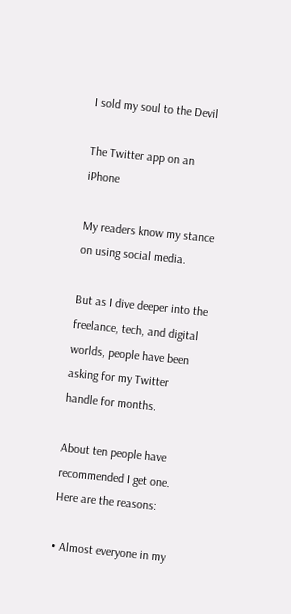I sold my soul to the Devil

The Twitter app on an iPhone

My readers know my stance on using social media.

But as I dive deeper into the freelance, tech, and digital worlds, people have been asking for my Twitter handle for months.

About ten people have recommended I get one. Here are the reasons:

• Almost everyone in my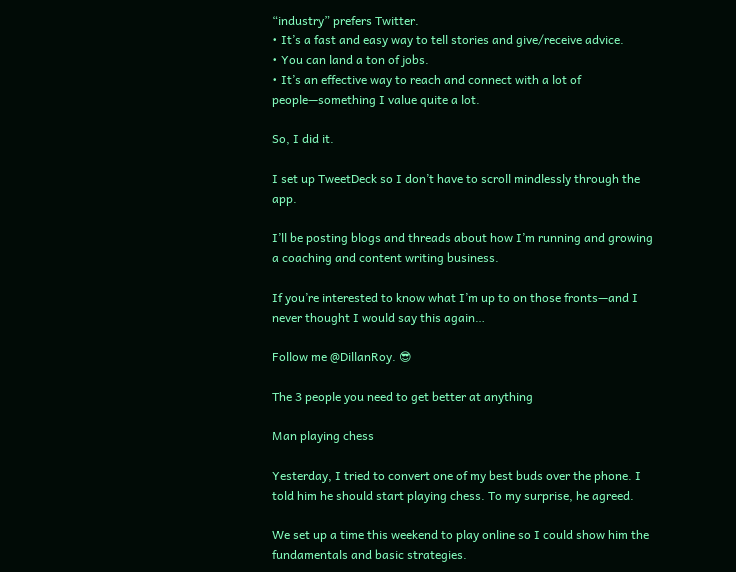“industry” prefers Twitter.
• It’s a fast and easy way to tell stories and give/receive advice.
• You can land a ton of jobs.
• It’s an effective way to reach and connect with a lot of people—something I value quite a lot.

So, I did it.

I set up TweetDeck so I don’t have to scroll mindlessly through the app.

I’ll be posting blogs and threads about how I’m running and growing a coaching and content writing business.

If you’re interested to know what I’m up to on those fronts—and I never thought I would say this again…

Follow me @DillanRoy. 😎

The 3 people you need to get better at anything

Man playing chess

Yesterday, I tried to convert one of my best buds over the phone. I told him he should start playing chess. To my surprise, he agreed.

We set up a time this weekend to play online so I could show him the fundamentals and basic strategies.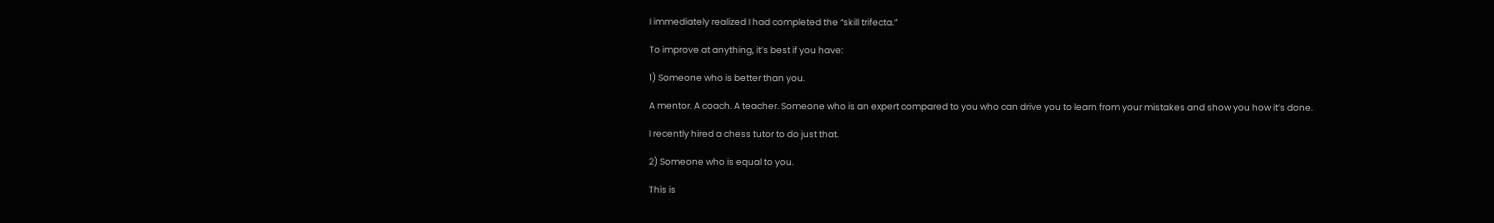I immediately realized I had completed the “skill trifecta.”

To improve at anything, it’s best if you have:

1) Someone who is better than you.

A mentor. A coach. A teacher. Someone who is an expert compared to you who can drive you to learn from your mistakes and show you how it’s done.

I recently hired a chess tutor to do just that.

2) Someone who is equal to you.

This is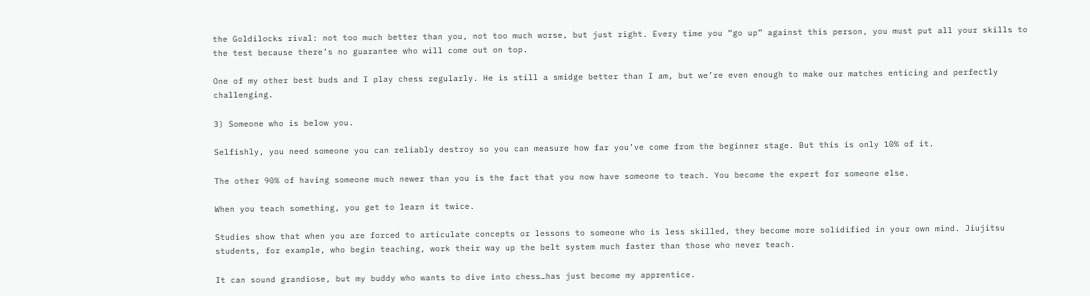the Goldilocks rival: not too much better than you, not too much worse, but just right. Every time you “go up” against this person, you must put all your skills to the test because there’s no guarantee who will come out on top.

One of my other best buds and I play chess regularly. He is still a smidge better than I am, but we’re even enough to make our matches enticing and perfectly challenging.

3) Someone who is below you.

Selfishly, you need someone you can reliably destroy so you can measure how far you’ve come from the beginner stage. But this is only 10% of it.

The other 90% of having someone much newer than you is the fact that you now have someone to teach. You become the expert for someone else.

When you teach something, you get to learn it twice.

Studies show that when you are forced to articulate concepts or lessons to someone who is less skilled, they become more solidified in your own mind. Jiujitsu students, for example, who begin teaching, work their way up the belt system much faster than those who never teach.

It can sound grandiose, but my buddy who wants to dive into chess…has just become my apprentice.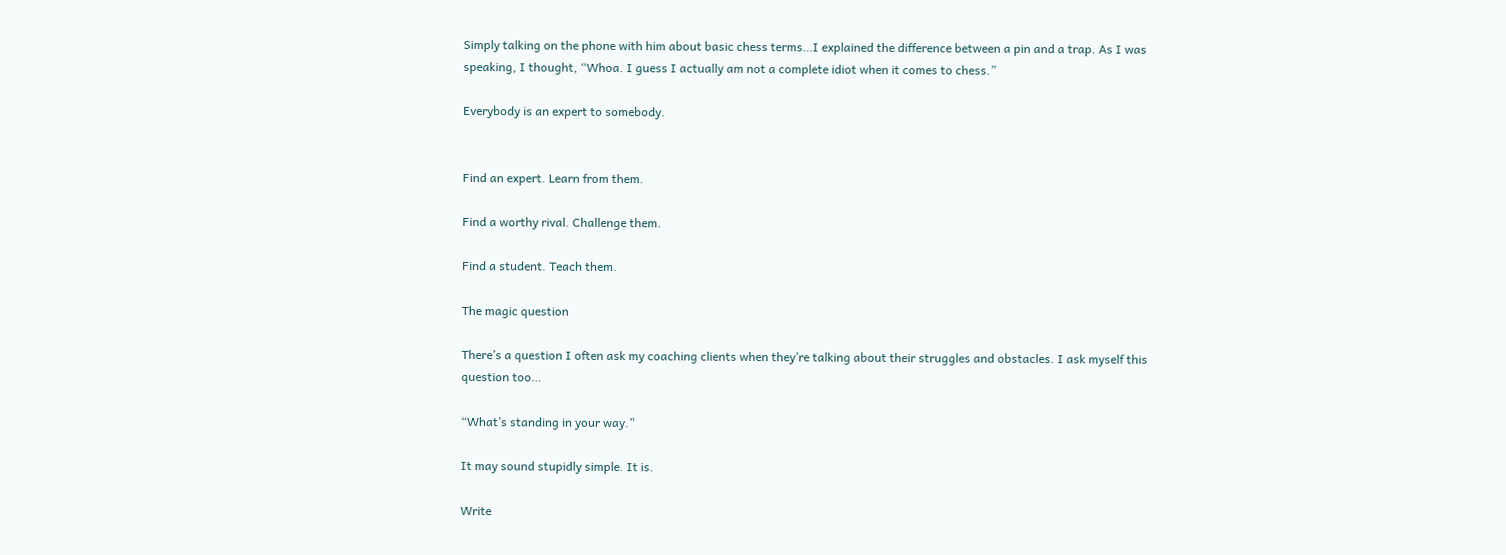Simply talking on the phone with him about basic chess terms…I explained the difference between a pin and a trap. As I was speaking, I thought, “Whoa. I guess I actually am not a complete idiot when it comes to chess.”

Everybody is an expert to somebody.


Find an expert. Learn from them.

Find a worthy rival. Challenge them.

Find a student. Teach them.

The magic question

There’s a question I often ask my coaching clients when they’re talking about their struggles and obstacles. I ask myself this question too…

“What’s standing in your way.”

It may sound stupidly simple. It is.

Write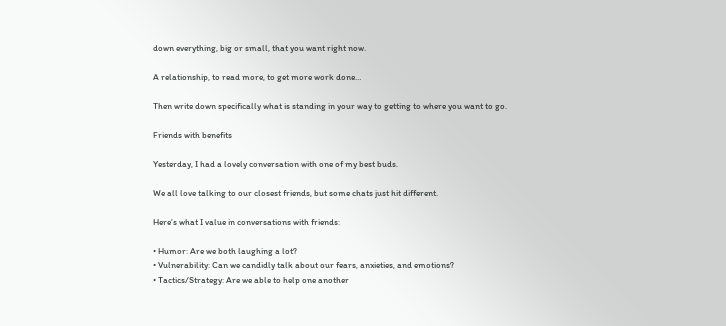down everything, big or small, that you want right now.

A relationship, to read more, to get more work done…

Then write down specifically what is standing in your way to getting to where you want to go.

Friends with benefits

Yesterday, I had a lovely conversation with one of my best buds.

We all love talking to our closest friends, but some chats just hit different.

Here’s what I value in conversations with friends:

• Humor: Are we both laughing a lot?
• Vulnerability: Can we candidly talk about our fears, anxieties, and emotions?
• Tactics/Strategy: Are we able to help one another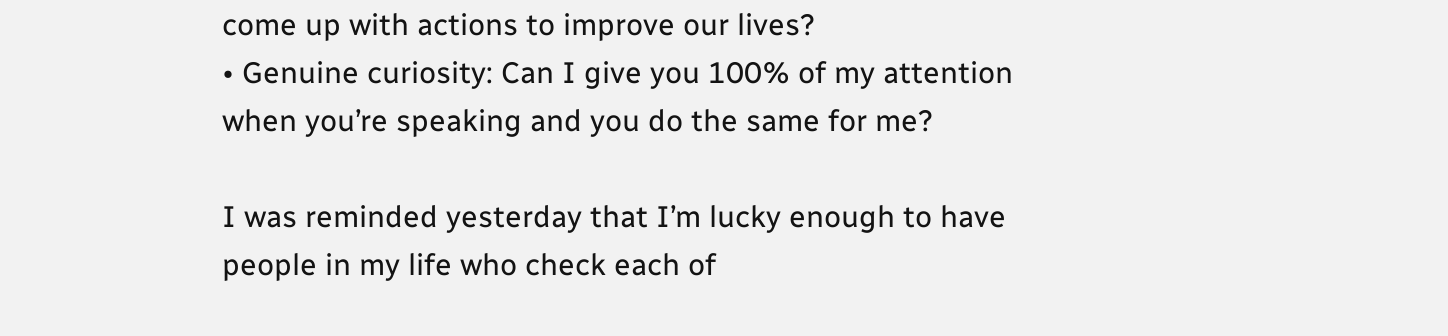come up with actions to improve our lives?
• Genuine curiosity: Can I give you 100% of my attention when you’re speaking and you do the same for me?

I was reminded yesterday that I’m lucky enough to have people in my life who check each of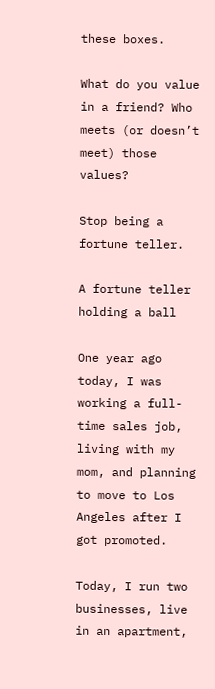these boxes.

What do you value in a friend? Who meets (or doesn’t meet) those values?

Stop being a fortune teller.

A fortune teller holding a ball

One year ago today, I was working a full-time sales job, living with my mom, and planning to move to Los Angeles after I got promoted.

Today, I run two businesses, live in an apartment,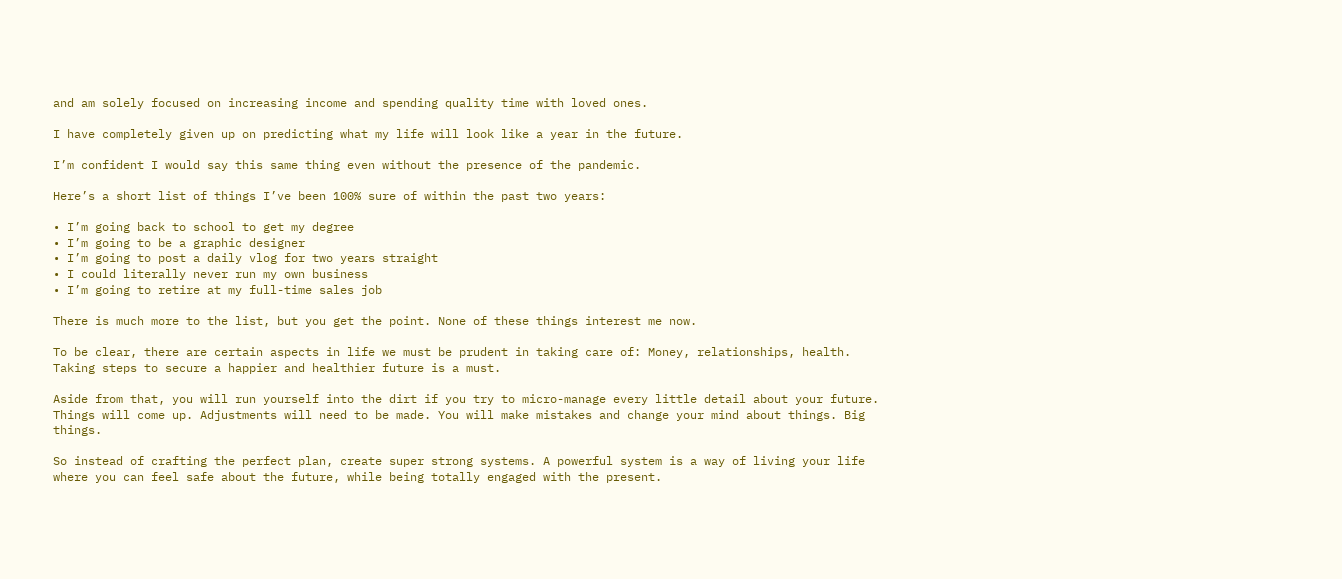and am solely focused on increasing income and spending quality time with loved ones.

I have completely given up on predicting what my life will look like a year in the future.

I’m confident I would say this same thing even without the presence of the pandemic.

Here’s a short list of things I’ve been 100% sure of within the past two years:

• I’m going back to school to get my degree
• I’m going to be a graphic designer
• I’m going to post a daily vlog for two years straight
• I could literally never run my own business
• I’m going to retire at my full-time sales job

There is much more to the list, but you get the point. None of these things interest me now.

To be clear, there are certain aspects in life we must be prudent in taking care of: Money, relationships, health. Taking steps to secure a happier and healthier future is a must.

Aside from that, you will run yourself into the dirt if you try to micro-manage every little detail about your future. Things will come up. Adjustments will need to be made. You will make mistakes and change your mind about things. Big things.

So instead of crafting the perfect plan, create super strong systems. A powerful system is a way of living your life where you can feel safe about the future, while being totally engaged with the present.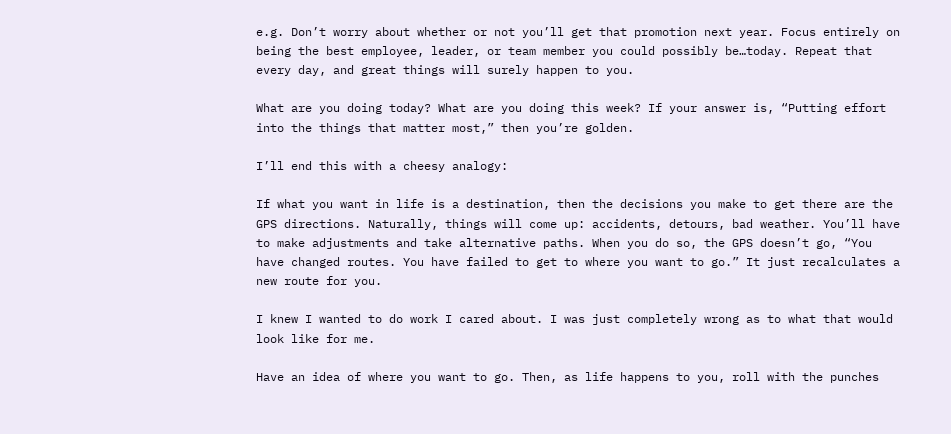e.g. Don’t worry about whether or not you’ll get that promotion next year. Focus entirely on being the best employee, leader, or team member you could possibly be…today. Repeat that every day, and great things will surely happen to you.

What are you doing today? What are you doing this week? If your answer is, “Putting effort into the things that matter most,” then you’re golden.

I’ll end this with a cheesy analogy:

If what you want in life is a destination, then the decisions you make to get there are the GPS directions. Naturally, things will come up: accidents, detours, bad weather. You’ll have to make adjustments and take alternative paths. When you do so, the GPS doesn’t go, “You have changed routes. You have failed to get to where you want to go.” It just recalculates a new route for you.

I knew I wanted to do work I cared about. I was just completely wrong as to what that would look like for me.

Have an idea of where you want to go. Then, as life happens to you, roll with the punches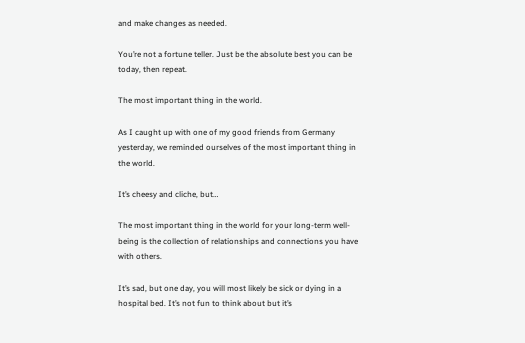and make changes as needed.

You’re not a fortune teller. Just be the absolute best you can be today, then repeat.

The most important thing in the world.

As I caught up with one of my good friends from Germany yesterday, we reminded ourselves of the most important thing in the world.

It’s cheesy and cliche, but…

The most important thing in the world for your long-term well-being is the collection of relationships and connections you have with others.

It’s sad, but one day, you will most likely be sick or dying in a hospital bed. It’s not fun to think about but it’s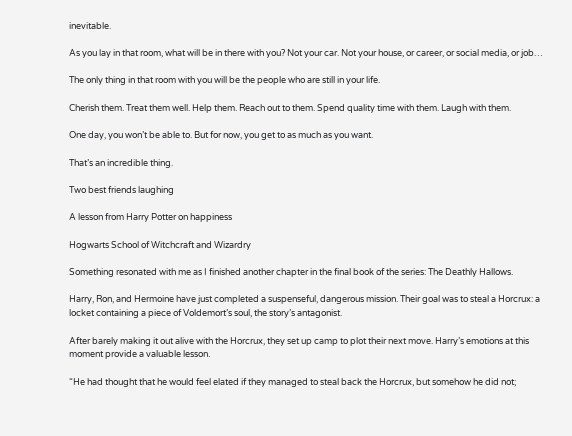inevitable.

As you lay in that room, what will be in there with you? Not your car. Not your house, or career, or social media, or job…

The only thing in that room with you will be the people who are still in your life.

Cherish them. Treat them well. Help them. Reach out to them. Spend quality time with them. Laugh with them.

One day, you won’t be able to. But for now, you get to as much as you want.

That’s an incredible thing.

Two best friends laughing

A lesson from Harry Potter on happiness

Hogwarts School of Witchcraft and Wizardry

Something resonated with me as I finished another chapter in the final book of the series: The Deathly Hallows.

Harry, Ron, and Hermoine have just completed a suspenseful, dangerous mission. Their goal was to steal a Horcrux: a locket containing a piece of Voldemort’s soul, the story’s antagonist.

After barely making it out alive with the Horcrux, they set up camp to plot their next move. Harry’s emotions at this moment provide a valuable lesson.

“He had thought that he would feel elated if they managed to steal back the Horcrux, but somehow he did not;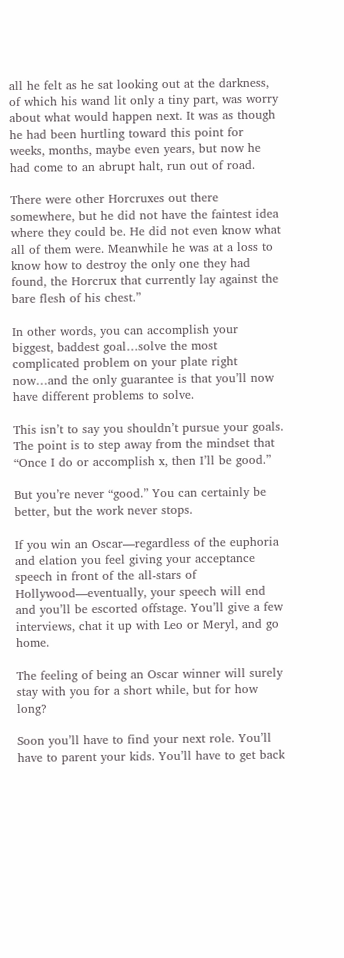all he felt as he sat looking out at the darkness, of which his wand lit only a tiny part, was worry about what would happen next. It was as though he had been hurtling toward this point for weeks, months, maybe even years, but now he had come to an abrupt halt, run out of road.

There were other Horcruxes out there somewhere, but he did not have the faintest idea where they could be. He did not even know what all of them were. Meanwhile he was at a loss to know how to destroy the only one they had found, the Horcrux that currently lay against the bare flesh of his chest.”

In other words, you can accomplish your biggest, baddest goal…solve the most complicated problem on your plate right now…and the only guarantee is that you’ll now have different problems to solve.

This isn’t to say you shouldn’t pursue your goals. The point is to step away from the mindset that “Once I do or accomplish x, then I’ll be good.”

But you’re never “good.” You can certainly be better, but the work never stops.

If you win an Oscar—regardless of the euphoria and elation you feel giving your acceptance speech in front of the all-stars of Hollywood—eventually, your speech will end and you’ll be escorted offstage. You’ll give a few interviews, chat it up with Leo or Meryl, and go home.

The feeling of being an Oscar winner will surely stay with you for a short while, but for how long?

Soon you’ll have to find your next role. You’ll have to parent your kids. You’ll have to get back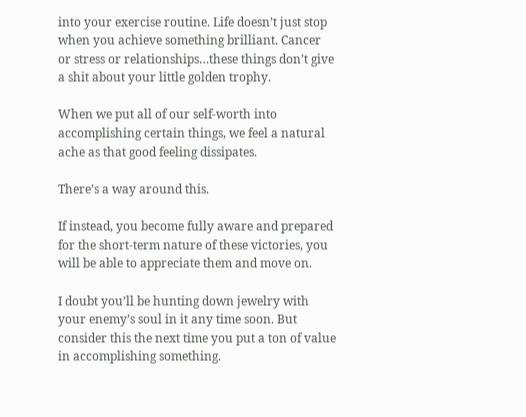into your exercise routine. Life doesn’t just stop when you achieve something brilliant. Cancer or stress or relationships…these things don’t give a shit about your little golden trophy.

When we put all of our self-worth into accomplishing certain things, we feel a natural ache as that good feeling dissipates.

There’s a way around this.

If instead, you become fully aware and prepared for the short-term nature of these victories, you will be able to appreciate them and move on.

I doubt you’ll be hunting down jewelry with your enemy’s soul in it any time soon. But consider this the next time you put a ton of value in accomplishing something.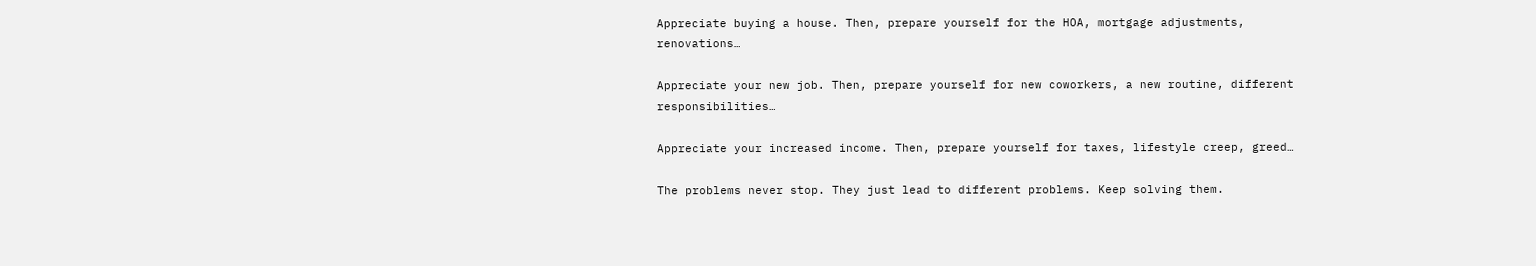Appreciate buying a house. Then, prepare yourself for the HOA, mortgage adjustments, renovations…

Appreciate your new job. Then, prepare yourself for new coworkers, a new routine, different responsibilities…

Appreciate your increased income. Then, prepare yourself for taxes, lifestyle creep, greed…

The problems never stop. They just lead to different problems. Keep solving them.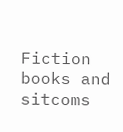Fiction books and sitcoms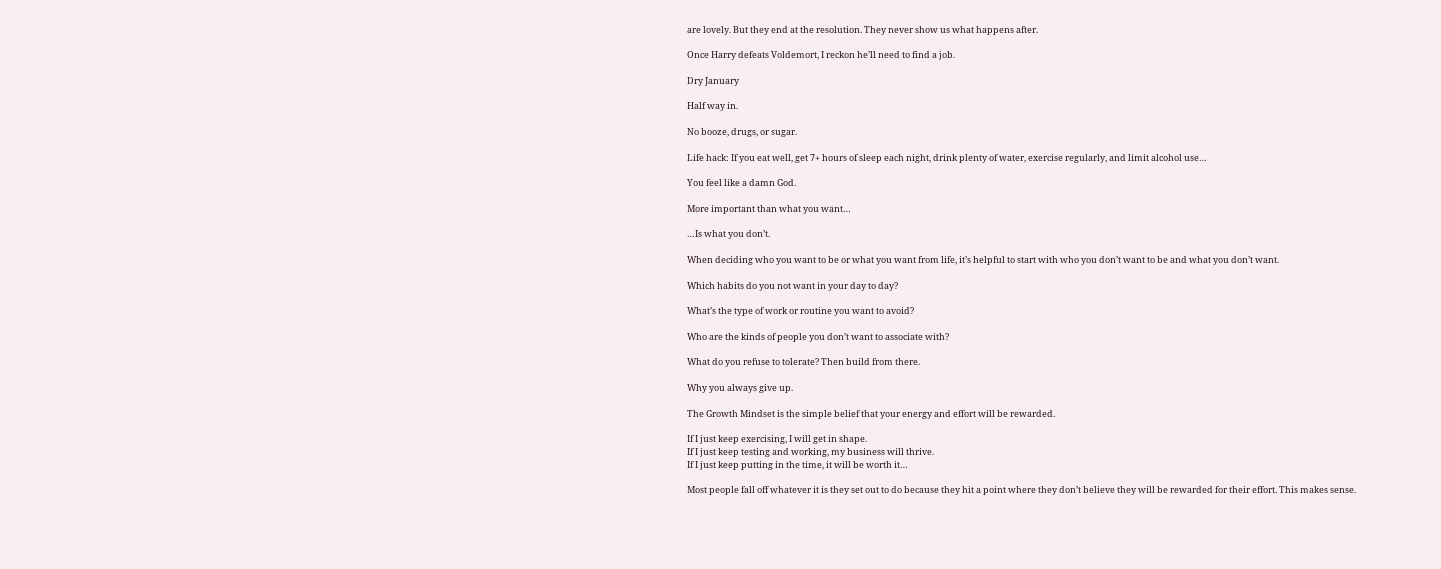are lovely. But they end at the resolution. They never show us what happens after.

Once Harry defeats Voldemort, I reckon he’ll need to find a job.

Dry January

Half way in.

No booze, drugs, or sugar.

Life hack: If you eat well, get 7+ hours of sleep each night, drink plenty of water, exercise regularly, and limit alcohol use…

You feel like a damn God.

More important than what you want…

…Is what you don’t.

When deciding who you want to be or what you want from life, it’s helpful to start with who you don’t want to be and what you don’t want.

Which habits do you not want in your day to day?

What’s the type of work or routine you want to avoid?

Who are the kinds of people you don’t want to associate with?

What do you refuse to tolerate? Then build from there.

Why you always give up.

The Growth Mindset is the simple belief that your energy and effort will be rewarded.

If I just keep exercising, I will get in shape.
If I just keep testing and working, my business will thrive.
If I just keep putting in the time, it will be worth it…

Most people fall off whatever it is they set out to do because they hit a point where they don’t believe they will be rewarded for their effort. This makes sense.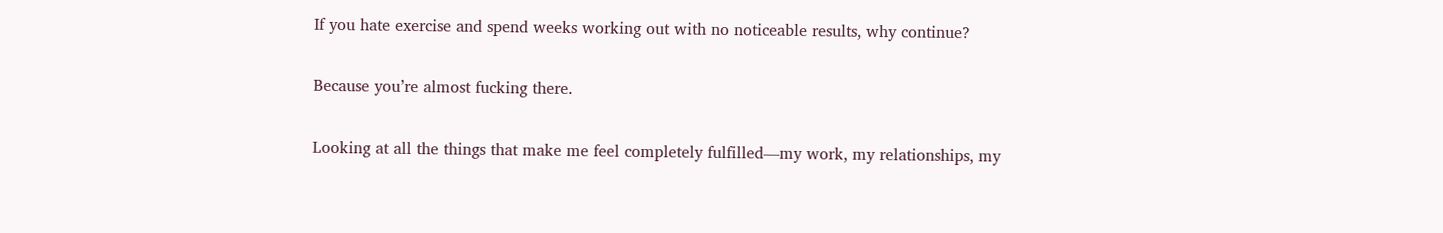If you hate exercise and spend weeks working out with no noticeable results, why continue?

Because you’re almost fucking there.

Looking at all the things that make me feel completely fulfilled—my work, my relationships, my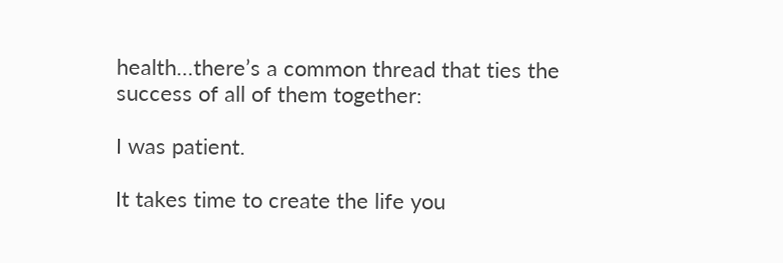health…there’s a common thread that ties the success of all of them together:

I was patient.

It takes time to create the life you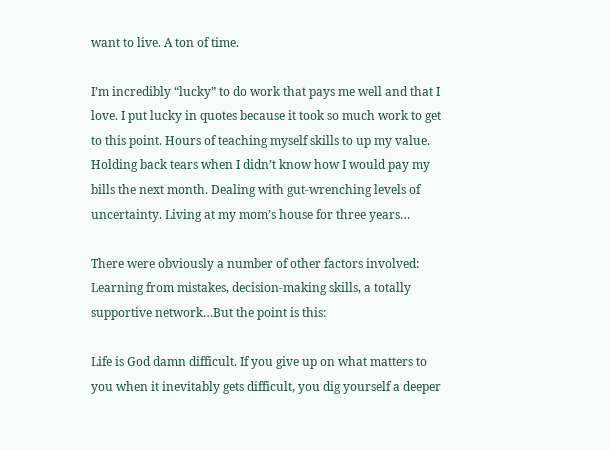want to live. A ton of time.

I’m incredibly “lucky” to do work that pays me well and that I love. I put lucky in quotes because it took so much work to get to this point. Hours of teaching myself skills to up my value. Holding back tears when I didn’t know how I would pay my bills the next month. Dealing with gut-wrenching levels of uncertainty. Living at my mom’s house for three years…

There were obviously a number of other factors involved: Learning from mistakes, decision-making skills, a totally supportive network…But the point is this:

Life is God damn difficult. If you give up on what matters to you when it inevitably gets difficult, you dig yourself a deeper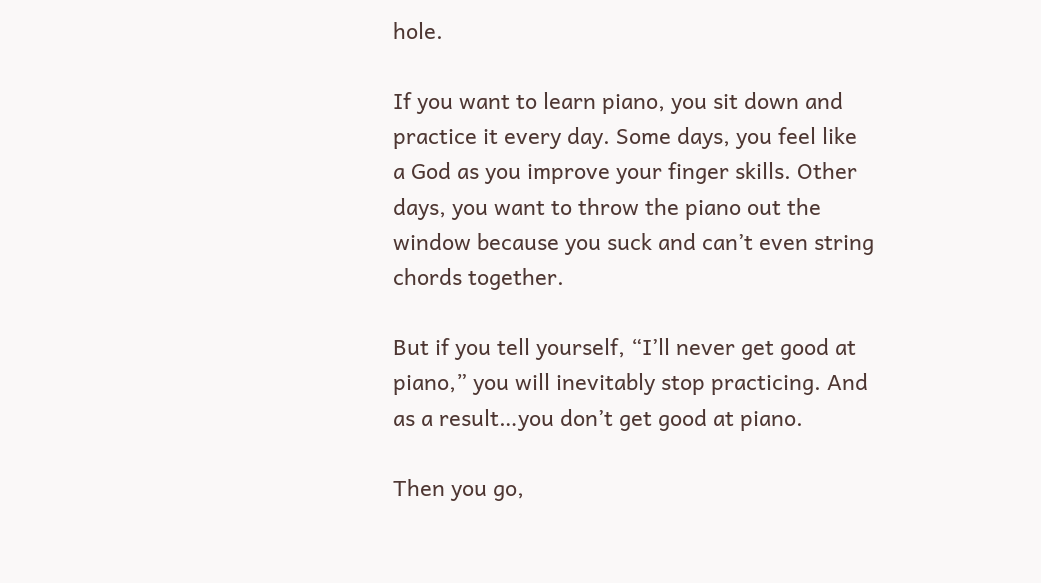hole.

If you want to learn piano, you sit down and practice it every day. Some days, you feel like a God as you improve your finger skills. Other days, you want to throw the piano out the window because you suck and can’t even string chords together.

But if you tell yourself, “I’ll never get good at piano,” you will inevitably stop practicing. And as a result…you don’t get good at piano.

Then you go,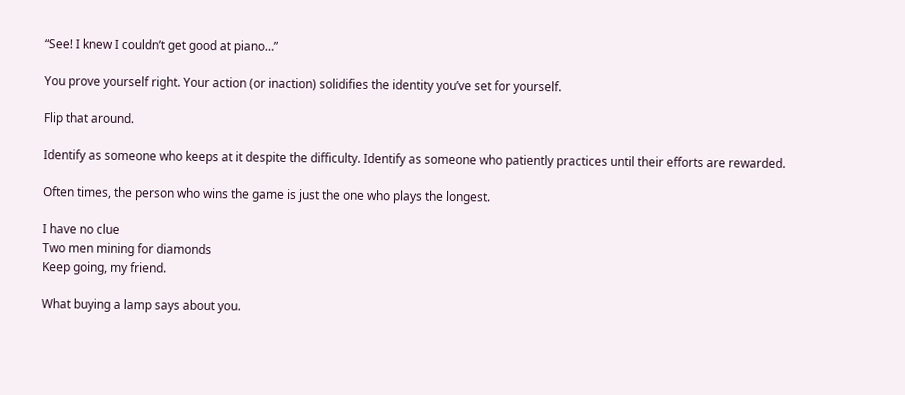“See! I knew I couldn’t get good at piano…”

You prove yourself right. Your action (or inaction) solidifies the identity you’ve set for yourself.

Flip that around.

Identify as someone who keeps at it despite the difficulty. Identify as someone who patiently practices until their efforts are rewarded.

Often times, the person who wins the game is just the one who plays the longest.

I have no clue
Two men mining for diamonds
Keep going, my friend.

What buying a lamp says about you.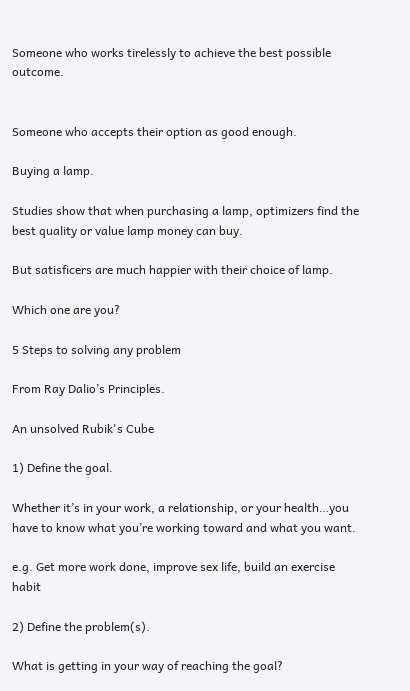Someone who works tirelessly to achieve the best possible outcome.


Someone who accepts their option as good enough.

Buying a lamp.

Studies show that when purchasing a lamp, optimizers find the best quality or value lamp money can buy.

But satisficers are much happier with their choice of lamp.

Which one are you?

5 Steps to solving any problem

From Ray Dalio’s Principles.

An unsolved Rubik's Cube

1) Define the goal.

Whether it’s in your work, a relationship, or your health…you have to know what you’re working toward and what you want.

e.g. Get more work done, improve sex life, build an exercise habit

2) Define the problem(s).

What is getting in your way of reaching the goal?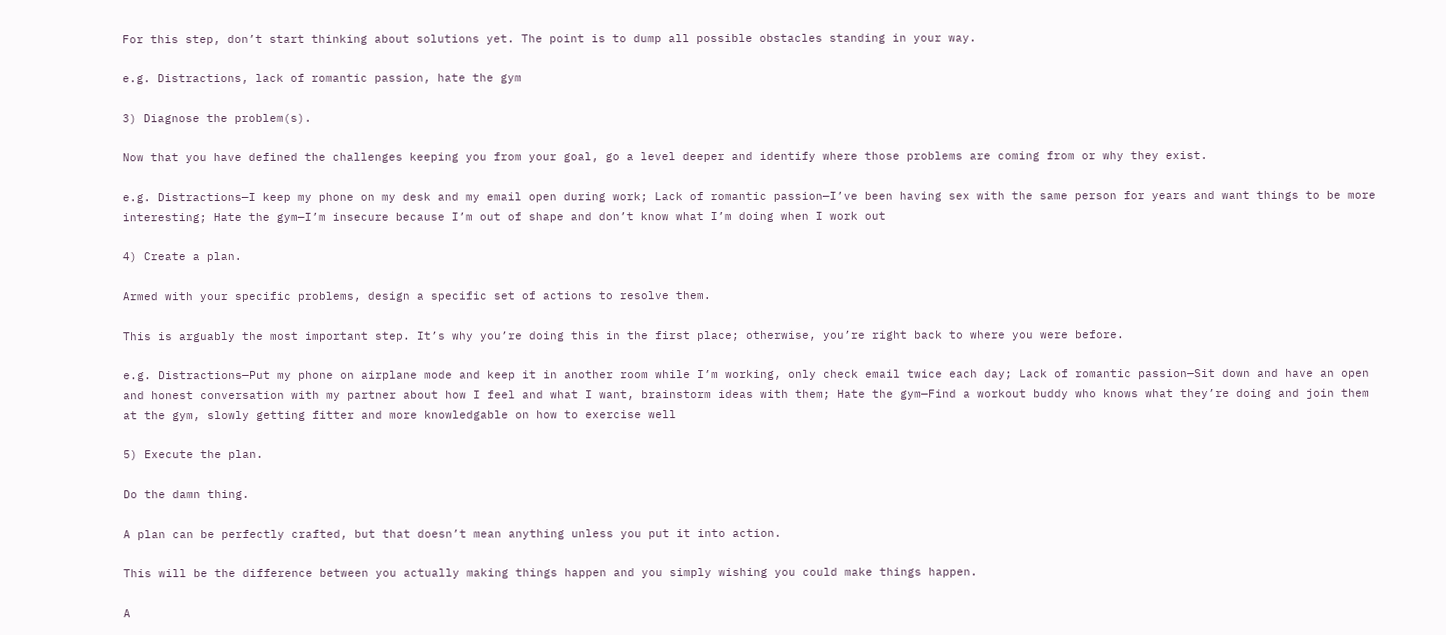For this step, don’t start thinking about solutions yet. The point is to dump all possible obstacles standing in your way.

e.g. Distractions, lack of romantic passion, hate the gym

3) Diagnose the problem(s).

Now that you have defined the challenges keeping you from your goal, go a level deeper and identify where those problems are coming from or why they exist.

e.g. Distractions—I keep my phone on my desk and my email open during work; Lack of romantic passion—I’ve been having sex with the same person for years and want things to be more interesting; Hate the gym—I’m insecure because I’m out of shape and don’t know what I’m doing when I work out

4) Create a plan.

Armed with your specific problems, design a specific set of actions to resolve them.

This is arguably the most important step. It’s why you’re doing this in the first place; otherwise, you’re right back to where you were before.

e.g. Distractions—Put my phone on airplane mode and keep it in another room while I’m working, only check email twice each day; Lack of romantic passion—Sit down and have an open and honest conversation with my partner about how I feel and what I want, brainstorm ideas with them; Hate the gym—Find a workout buddy who knows what they’re doing and join them at the gym, slowly getting fitter and more knowledgable on how to exercise well

5) Execute the plan.

Do the damn thing.

A plan can be perfectly crafted, but that doesn’t mean anything unless you put it into action.

This will be the difference between you actually making things happen and you simply wishing you could make things happen.

A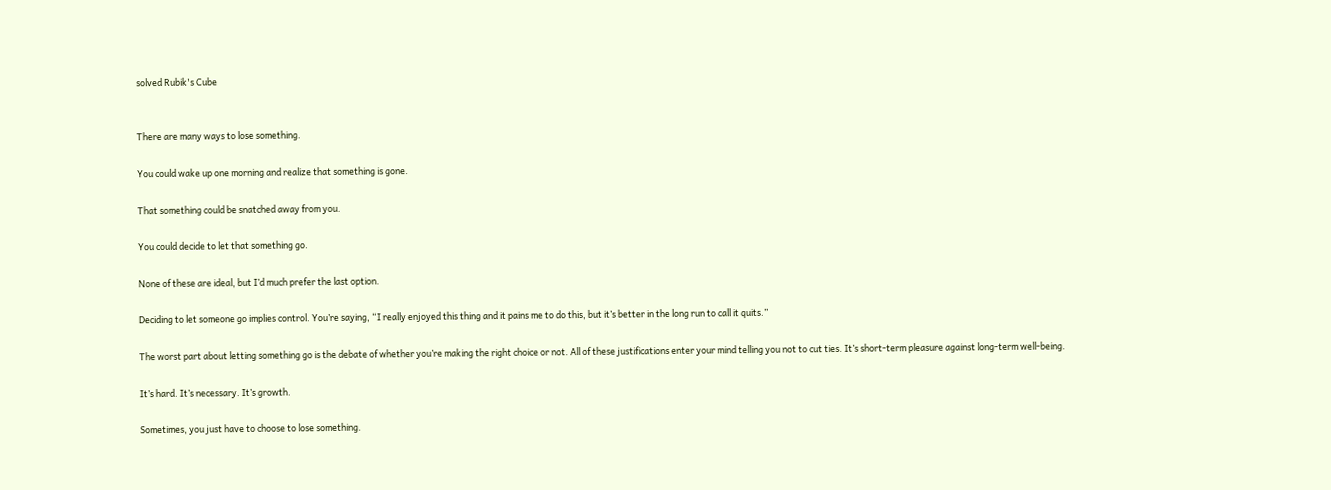solved Rubik's Cube


There are many ways to lose something.

You could wake up one morning and realize that something is gone.

That something could be snatched away from you.

You could decide to let that something go.

None of these are ideal, but I’d much prefer the last option.

Deciding to let someone go implies control. You’re saying, “I really enjoyed this thing and it pains me to do this, but it’s better in the long run to call it quits.”

The worst part about letting something go is the debate of whether you’re making the right choice or not. All of these justifications enter your mind telling you not to cut ties. It’s short-term pleasure against long-term well-being.

It’s hard. It’s necessary. It’s growth.

Sometimes, you just have to choose to lose something.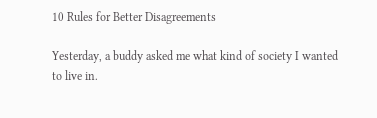10 Rules for Better Disagreements

Yesterday, a buddy asked me what kind of society I wanted to live in.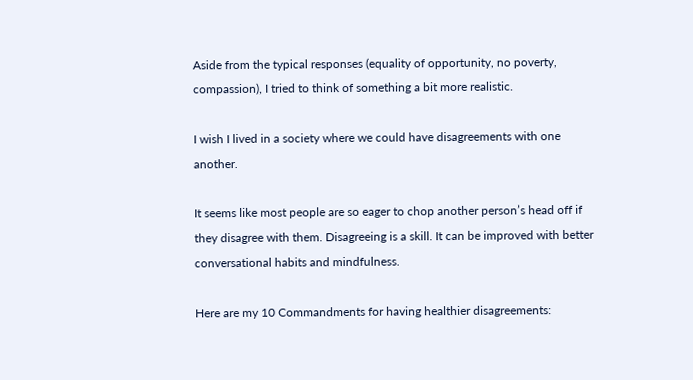Aside from the typical responses (equality of opportunity, no poverty, compassion), I tried to think of something a bit more realistic.

I wish I lived in a society where we could have disagreements with one another.

It seems like most people are so eager to chop another person’s head off if they disagree with them. Disagreeing is a skill. It can be improved with better conversational habits and mindfulness.

Here are my 10 Commandments for having healthier disagreements: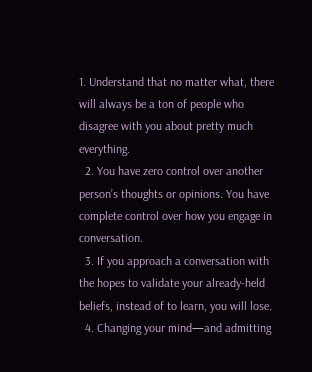1. Understand that no matter what, there will always be a ton of people who disagree with you about pretty much everything.
  2. You have zero control over another person’s thoughts or opinions. You have complete control over how you engage in conversation.
  3. If you approach a conversation with the hopes to validate your already-held beliefs, instead of to learn, you will lose.
  4. Changing your mind—and admitting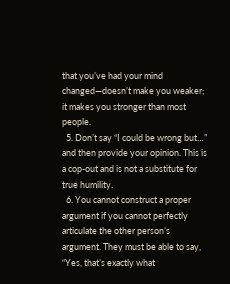that you’ve had your mind changed—doesn’t make you weaker; it makes you stronger than most people.
  5. Don’t say “I could be wrong but…” and then provide your opinion. This is a cop-out and is not a substitute for true humility.
  6. You cannot construct a proper argument if you cannot perfectly articulate the other person’s argument. They must be able to say, “Yes, that’s exactly what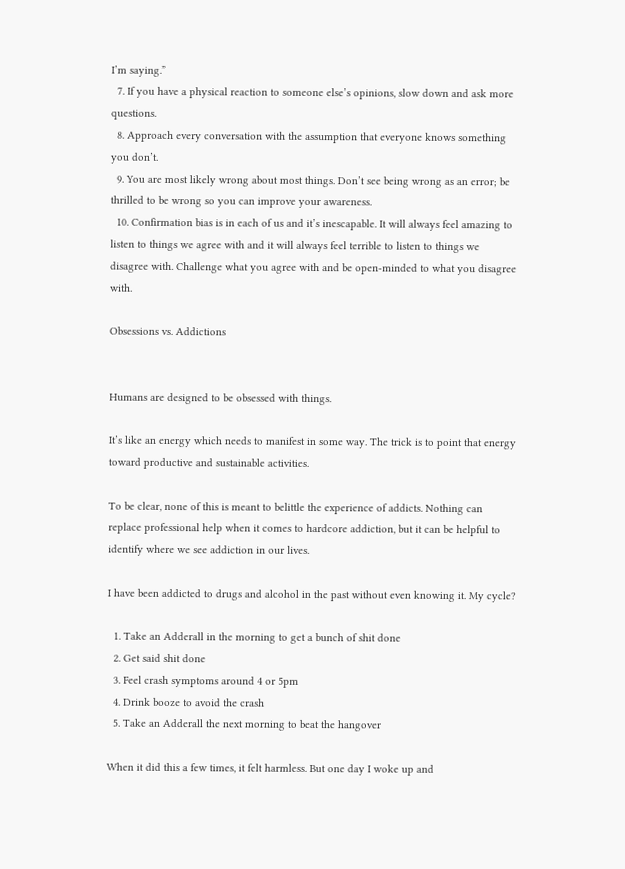I’m saying.”
  7. If you have a physical reaction to someone else’s opinions, slow down and ask more questions.
  8. Approach every conversation with the assumption that everyone knows something you don’t.
  9. You are most likely wrong about most things. Don’t see being wrong as an error; be thrilled to be wrong so you can improve your awareness.
  10. Confirmation bias is in each of us and it’s inescapable. It will always feel amazing to listen to things we agree with and it will always feel terrible to listen to things we disagree with. Challenge what you agree with and be open-minded to what you disagree with.

Obsessions vs. Addictions


Humans are designed to be obsessed with things.

It’s like an energy which needs to manifest in some way. The trick is to point that energy toward productive and sustainable activities.

To be clear, none of this is meant to belittle the experience of addicts. Nothing can replace professional help when it comes to hardcore addiction, but it can be helpful to identify where we see addiction in our lives.

I have been addicted to drugs and alcohol in the past without even knowing it. My cycle?

  1. Take an Adderall in the morning to get a bunch of shit done
  2. Get said shit done
  3. Feel crash symptoms around 4 or 5pm
  4. Drink booze to avoid the crash
  5. Take an Adderall the next morning to beat the hangover

When it did this a few times, it felt harmless. But one day I woke up and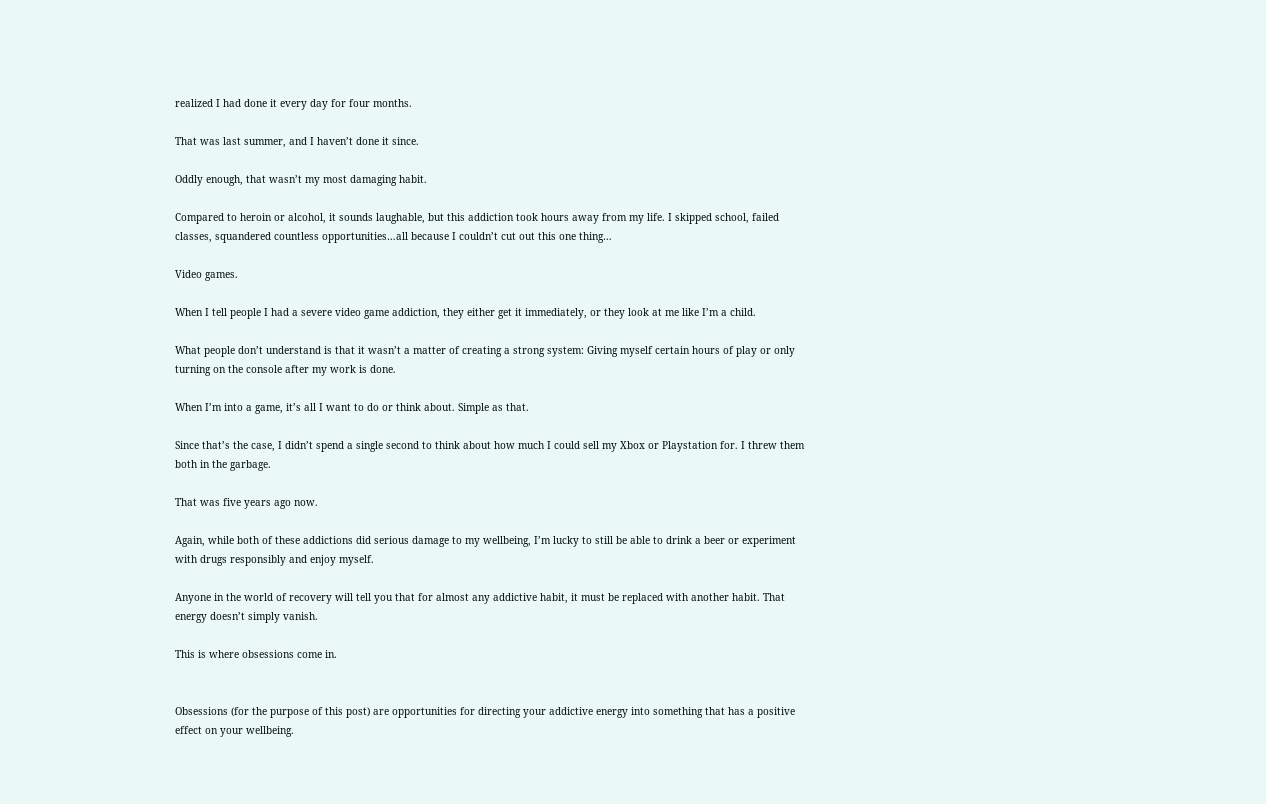realized I had done it every day for four months.

That was last summer, and I haven’t done it since.

Oddly enough, that wasn’t my most damaging habit.

Compared to heroin or alcohol, it sounds laughable, but this addiction took hours away from my life. I skipped school, failed classes, squandered countless opportunities…all because I couldn’t cut out this one thing…

Video games.

When I tell people I had a severe video game addiction, they either get it immediately, or they look at me like I’m a child.

What people don’t understand is that it wasn’t a matter of creating a strong system: Giving myself certain hours of play or only turning on the console after my work is done.

When I’m into a game, it’s all I want to do or think about. Simple as that.

Since that’s the case, I didn’t spend a single second to think about how much I could sell my Xbox or Playstation for. I threw them both in the garbage.

That was five years ago now.

Again, while both of these addictions did serious damage to my wellbeing, I’m lucky to still be able to drink a beer or experiment with drugs responsibly and enjoy myself.

Anyone in the world of recovery will tell you that for almost any addictive habit, it must be replaced with another habit. That energy doesn’t simply vanish.

This is where obsessions come in.


Obsessions (for the purpose of this post) are opportunities for directing your addictive energy into something that has a positive effect on your wellbeing.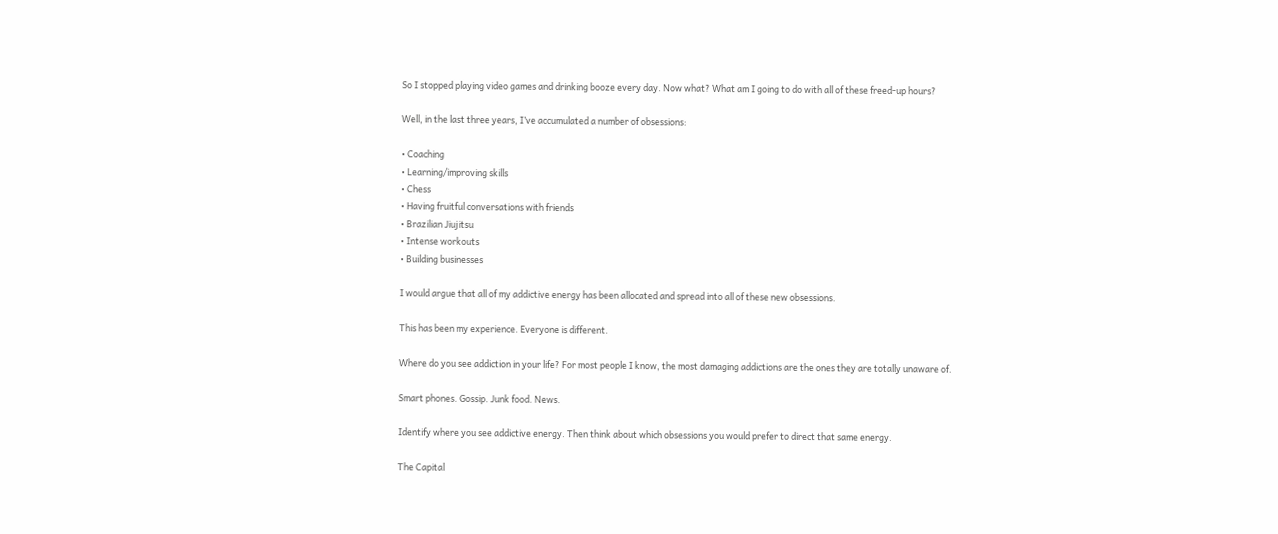So I stopped playing video games and drinking booze every day. Now what? What am I going to do with all of these freed-up hours?

Well, in the last three years, I’ve accumulated a number of obsessions:

• Coaching
• Learning/improving skills
• Chess
• Having fruitful conversations with friends
• Brazilian Jiujitsu
• Intense workouts
• Building businesses

I would argue that all of my addictive energy has been allocated and spread into all of these new obsessions.

This has been my experience. Everyone is different.

Where do you see addiction in your life? For most people I know, the most damaging addictions are the ones they are totally unaware of.

Smart phones. Gossip. Junk food. News.

Identify where you see addictive energy. Then think about which obsessions you would prefer to direct that same energy.

The Capital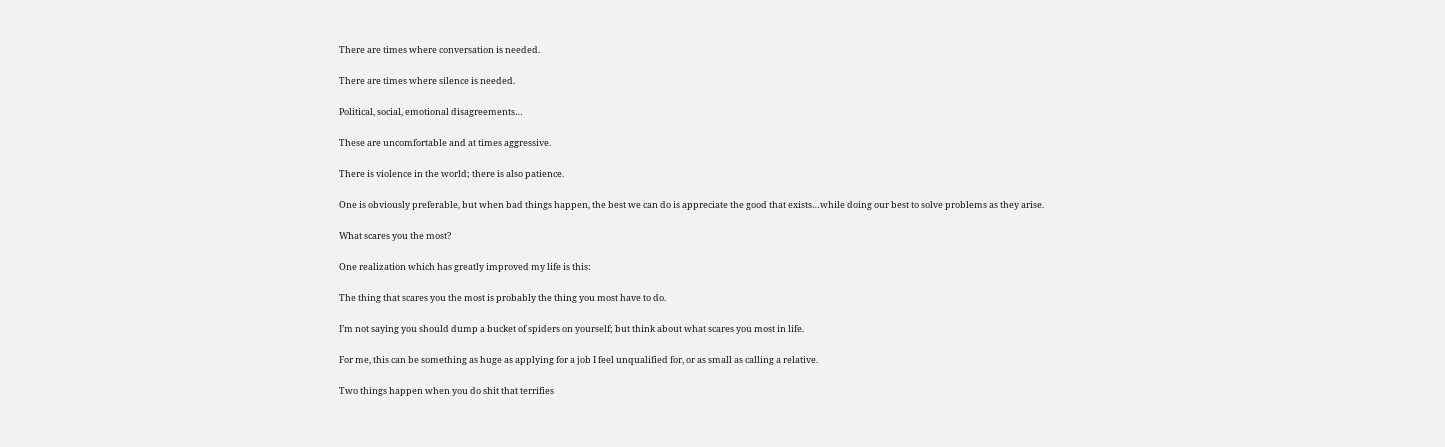There are times where conversation is needed.

There are times where silence is needed.

Political, social, emotional disagreements…

These are uncomfortable and at times aggressive.

There is violence in the world; there is also patience.

One is obviously preferable, but when bad things happen, the best we can do is appreciate the good that exists…while doing our best to solve problems as they arise.

What scares you the most?

One realization which has greatly improved my life is this:

The thing that scares you the most is probably the thing you most have to do.

I’m not saying you should dump a bucket of spiders on yourself; but think about what scares you most in life.

For me, this can be something as huge as applying for a job I feel unqualified for, or as small as calling a relative.

Two things happen when you do shit that terrifies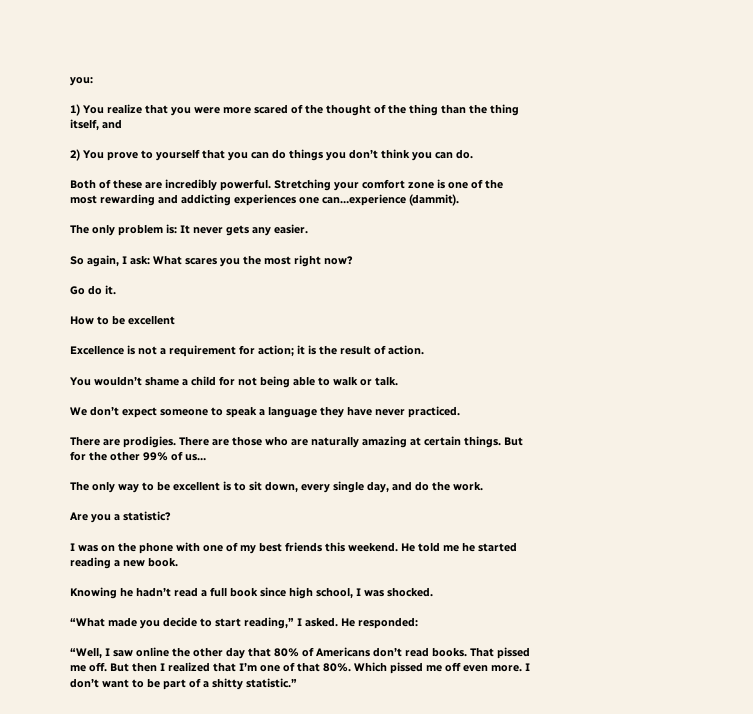you:

1) You realize that you were more scared of the thought of the thing than the thing itself, and

2) You prove to yourself that you can do things you don’t think you can do.

Both of these are incredibly powerful. Stretching your comfort zone is one of the most rewarding and addicting experiences one can…experience (dammit).

The only problem is: It never gets any easier.

So again, I ask: What scares you the most right now?

Go do it.

How to be excellent

Excellence is not a requirement for action; it is the result of action.

You wouldn’t shame a child for not being able to walk or talk.

We don’t expect someone to speak a language they have never practiced.

There are prodigies. There are those who are naturally amazing at certain things. But for the other 99% of us…

The only way to be excellent is to sit down, every single day, and do the work.

Are you a statistic?

I was on the phone with one of my best friends this weekend. He told me he started reading a new book.

Knowing he hadn’t read a full book since high school, I was shocked.

“What made you decide to start reading,” I asked. He responded:

“Well, I saw online the other day that 80% of Americans don’t read books. That pissed me off. But then I realized that I’m one of that 80%. Which pissed me off even more. I don’t want to be part of a shitty statistic.”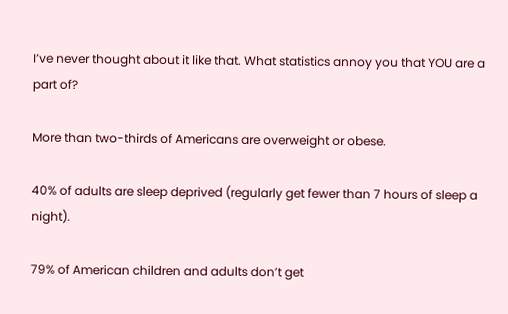I’ve never thought about it like that. What statistics annoy you that YOU are a part of?

More than two-thirds of Americans are overweight or obese.

40% of adults are sleep deprived (regularly get fewer than 7 hours of sleep a night).

79% of American children and adults don’t get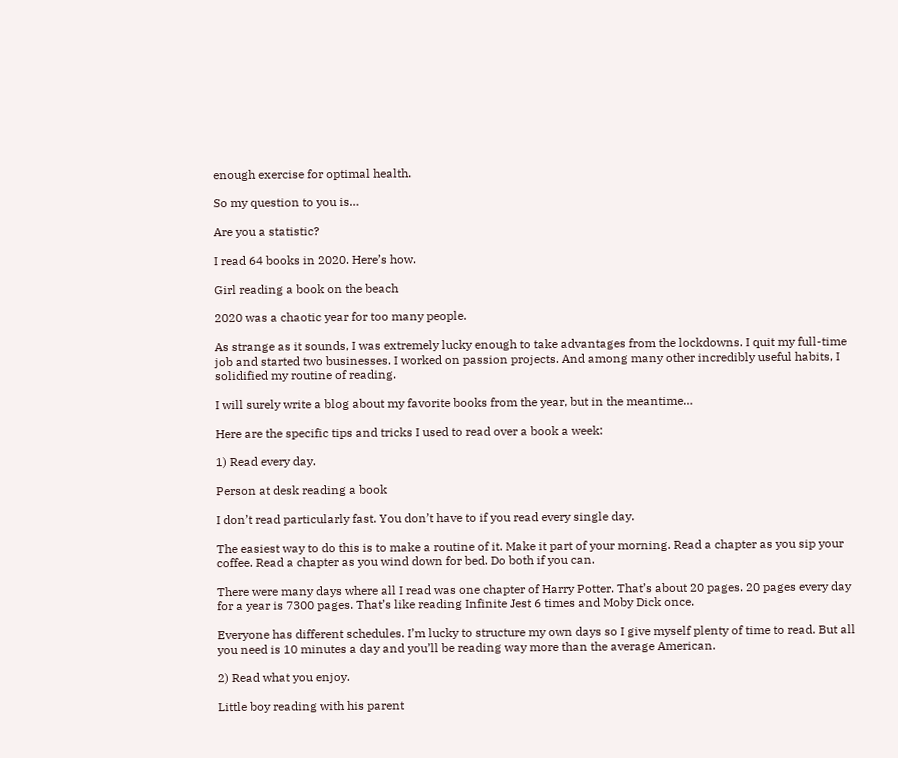enough exercise for optimal health.

So my question to you is…

Are you a statistic?

I read 64 books in 2020. Here’s how.

Girl reading a book on the beach

2020 was a chaotic year for too many people.

As strange as it sounds, I was extremely lucky enough to take advantages from the lockdowns. I quit my full-time job and started two businesses. I worked on passion projects. And among many other incredibly useful habits, I solidified my routine of reading.

I will surely write a blog about my favorite books from the year, but in the meantime…

Here are the specific tips and tricks I used to read over a book a week:

1) Read every day.

Person at desk reading a book

I don’t read particularly fast. You don’t have to if you read every single day.

The easiest way to do this is to make a routine of it. Make it part of your morning. Read a chapter as you sip your coffee. Read a chapter as you wind down for bed. Do both if you can.

There were many days where all I read was one chapter of Harry Potter. That’s about 20 pages. 20 pages every day for a year is 7300 pages. That’s like reading Infinite Jest 6 times and Moby Dick once.

Everyone has different schedules. I’m lucky to structure my own days so I give myself plenty of time to read. But all you need is 10 minutes a day and you’ll be reading way more than the average American.

2) Read what you enjoy.

Little boy reading with his parent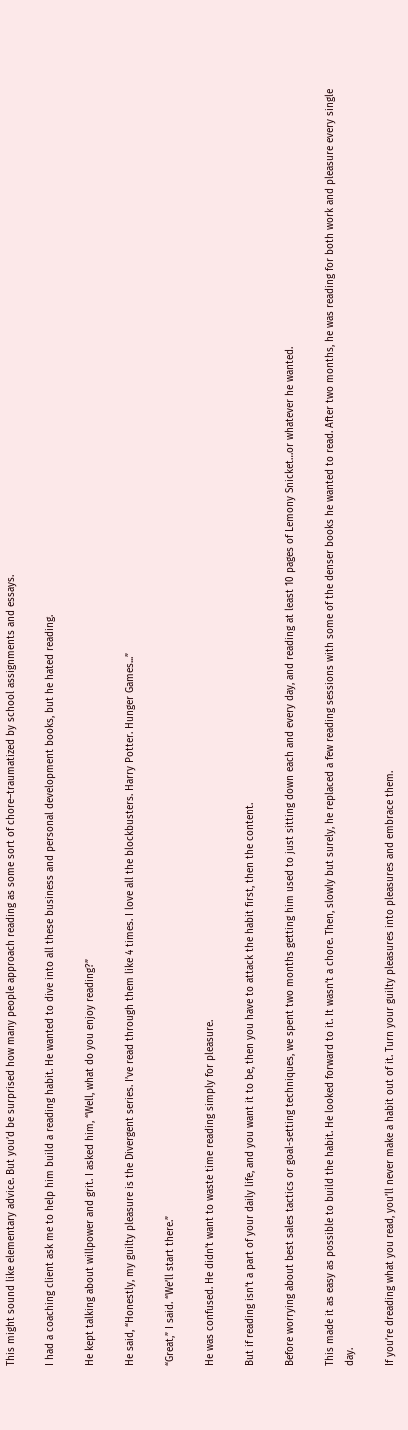This might sound like elementary advice. But you’d be surprised how many people approach reading as some sort of chore–traumatized by school assignments and essays.

I had a coaching client ask me to help him build a reading habit. He wanted to dive into all these business and personal development books, but he hated reading.

He kept talking about willpower and grit. I asked him, “Well, what do you enjoy reading?”

He said, “Honestly, my guilty pleasure is the Divergent series. I’ve read through them like 4 times. I love all the blockbusters. Harry Potter. Hunger Games...”

“Great,” I said. “We’ll start there.”

He was confused. He didn’t want to waste time reading simply for pleasure.

But if reading isn’t a part of your daily life, and you want it to be, then you have to attack the habit first, then the content.

Before worrying about best sales tactics or goal-setting techniques, we spent two months getting him used to just sitting down each and every day, and reading at least 10 pages of Lemony Snicket…or whatever he wanted.

This made it as easy as possible to build the habit. He looked forward to it. It wasn’t a chore. Then, slowly but surely, he replaced a few reading sessions with some of the denser books he wanted to read. After two months, he was reading for both work and pleasure every single day.

If you’re dreading what you read, you’ll never make a habit out of it. Turn your guilty pleasures into pleasures and embrace them.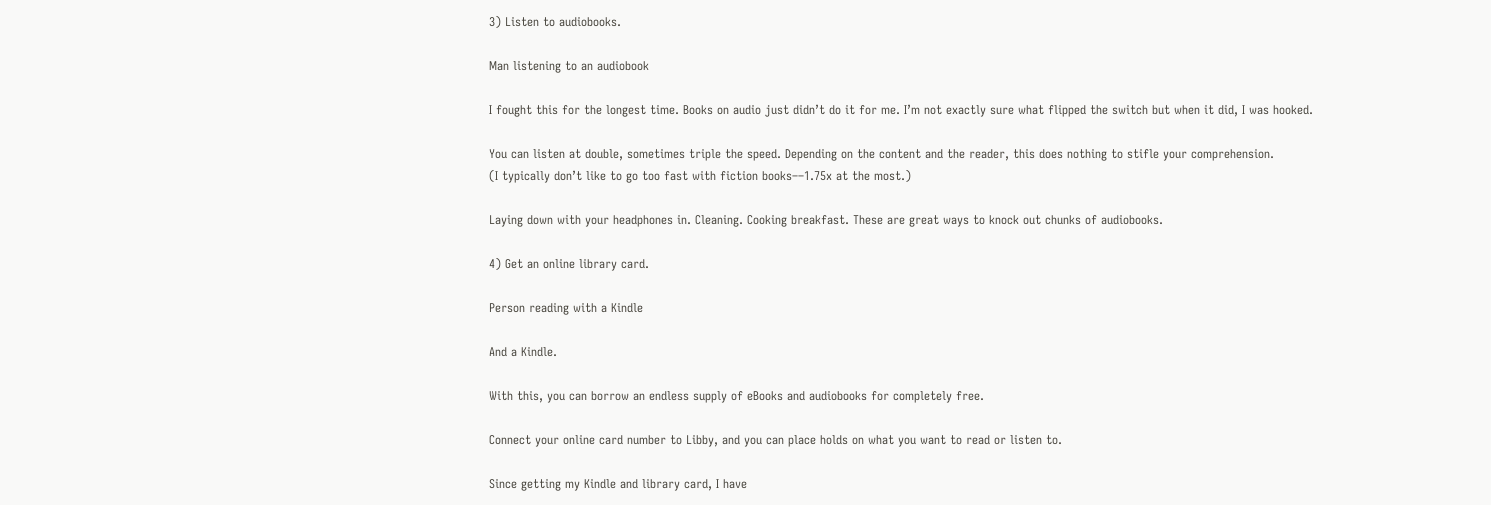3) Listen to audiobooks.

Man listening to an audiobook

I fought this for the longest time. Books on audio just didn’t do it for me. I’m not exactly sure what flipped the switch but when it did, I was hooked.

You can listen at double, sometimes triple the speed. Depending on the content and the reader, this does nothing to stifle your comprehension.
(I typically don’t like to go too fast with fiction books––1.75x at the most.)

Laying down with your headphones in. Cleaning. Cooking breakfast. These are great ways to knock out chunks of audiobooks.

4) Get an online library card.

Person reading with a Kindle

And a Kindle.

With this, you can borrow an endless supply of eBooks and audiobooks for completely free.

Connect your online card number to Libby, and you can place holds on what you want to read or listen to.

Since getting my Kindle and library card, I have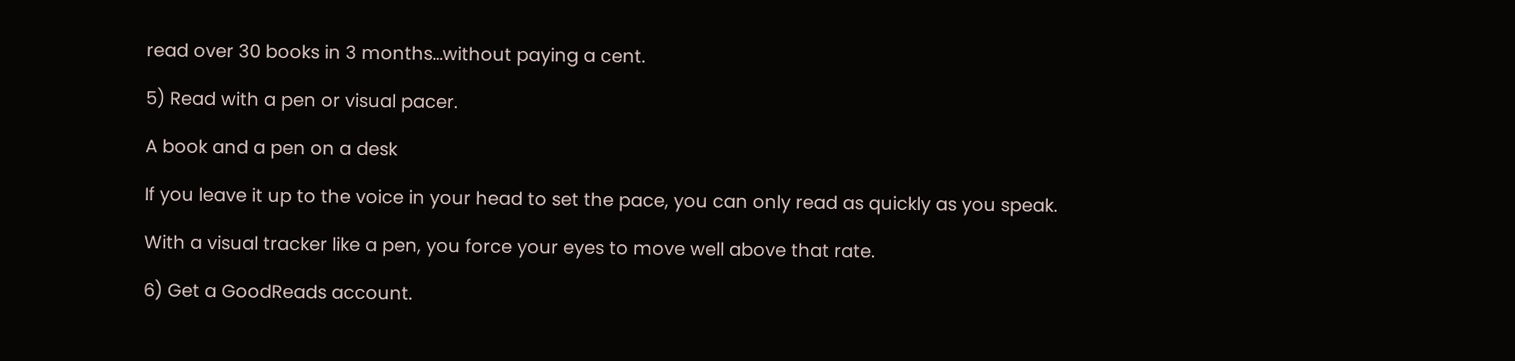read over 30 books in 3 months…without paying a cent.

5) Read with a pen or visual pacer.

A book and a pen on a desk

If you leave it up to the voice in your head to set the pace, you can only read as quickly as you speak.

With a visual tracker like a pen, you force your eyes to move well above that rate.

6) Get a GoodReads account.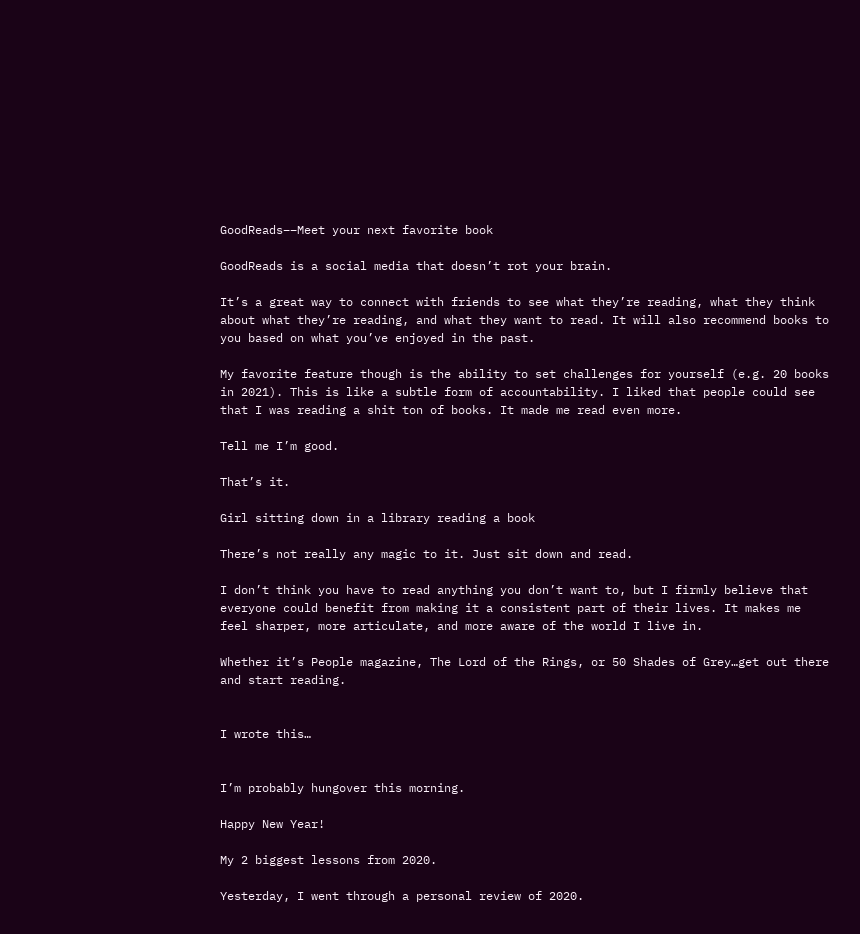GoodReads––Meet your next favorite book

GoodReads is a social media that doesn’t rot your brain.

It’s a great way to connect with friends to see what they’re reading, what they think about what they’re reading, and what they want to read. It will also recommend books to you based on what you’ve enjoyed in the past.

My favorite feature though is the ability to set challenges for yourself (e.g. 20 books in 2021). This is like a subtle form of accountability. I liked that people could see that I was reading a shit ton of books. It made me read even more.

Tell me I’m good.

That’s it.

Girl sitting down in a library reading a book

There’s not really any magic to it. Just sit down and read.

I don’t think you have to read anything you don’t want to, but I firmly believe that everyone could benefit from making it a consistent part of their lives. It makes me feel sharper, more articulate, and more aware of the world I live in.

Whether it’s People magazine, The Lord of the Rings, or 50 Shades of Grey…get out there and start reading.


I wrote this…


I’m probably hungover this morning.

Happy New Year!

My 2 biggest lessons from 2020.

Yesterday, I went through a personal review of 2020.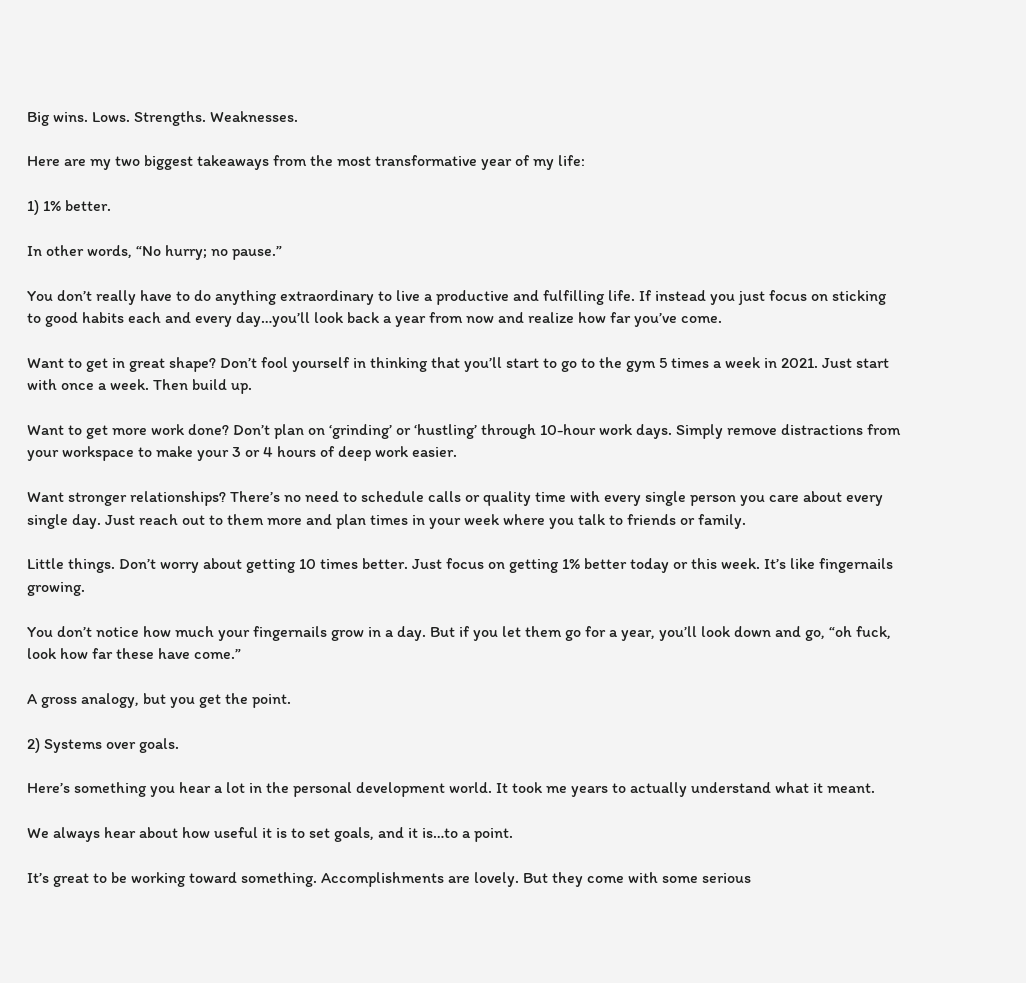Big wins. Lows. Strengths. Weaknesses.

Here are my two biggest takeaways from the most transformative year of my life:

1) 1% better.

In other words, “No hurry; no pause.”

You don’t really have to do anything extraordinary to live a productive and fulfilling life. If instead you just focus on sticking to good habits each and every day…you’ll look back a year from now and realize how far you’ve come.

Want to get in great shape? Don’t fool yourself in thinking that you’ll start to go to the gym 5 times a week in 2021. Just start with once a week. Then build up.

Want to get more work done? Don’t plan on ‘grinding’ or ‘hustling’ through 10-hour work days. Simply remove distractions from your workspace to make your 3 or 4 hours of deep work easier.

Want stronger relationships? There’s no need to schedule calls or quality time with every single person you care about every single day. Just reach out to them more and plan times in your week where you talk to friends or family.

Little things. Don’t worry about getting 10 times better. Just focus on getting 1% better today or this week. It’s like fingernails growing.

You don’t notice how much your fingernails grow in a day. But if you let them go for a year, you’ll look down and go, “oh fuck, look how far these have come.”

A gross analogy, but you get the point.

2) Systems over goals.

Here’s something you hear a lot in the personal development world. It took me years to actually understand what it meant.

We always hear about how useful it is to set goals, and it is…to a point.

It’s great to be working toward something. Accomplishments are lovely. But they come with some serious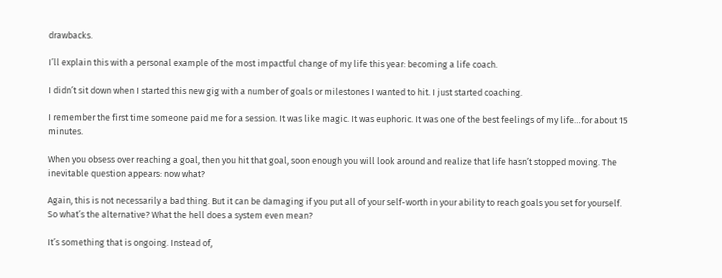drawbacks.

I’ll explain this with a personal example of the most impactful change of my life this year: becoming a life coach.

I didn’t sit down when I started this new gig with a number of goals or milestones I wanted to hit. I just started coaching.

I remember the first time someone paid me for a session. It was like magic. It was euphoric. It was one of the best feelings of my life…for about 15 minutes.

When you obsess over reaching a goal, then you hit that goal, soon enough you will look around and realize that life hasn’t stopped moving. The inevitable question appears: now what?

Again, this is not necessarily a bad thing. But it can be damaging if you put all of your self-worth in your ability to reach goals you set for yourself. So what’s the alternative? What the hell does a system even mean?

It’s something that is ongoing. Instead of,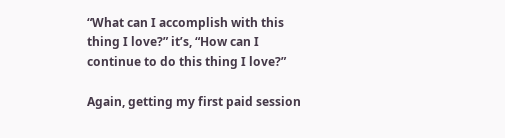“What can I accomplish with this thing I love?” it’s, “How can I continue to do this thing I love?”

Again, getting my first paid session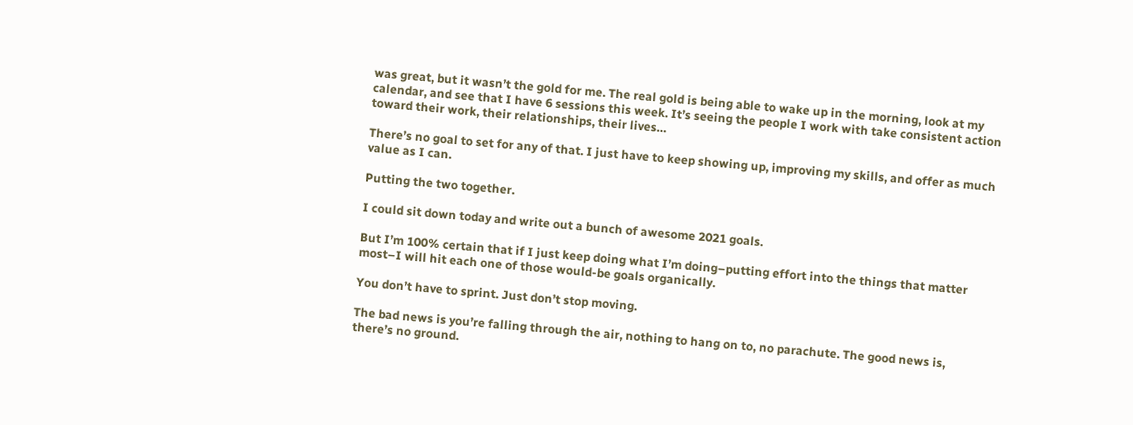was great, but it wasn’t the gold for me. The real gold is being able to wake up in the morning, look at my calendar, and see that I have 6 sessions this week. It’s seeing the people I work with take consistent action toward their work, their relationships, their lives…

There’s no goal to set for any of that. I just have to keep showing up, improving my skills, and offer as much value as I can.

Putting the two together.

I could sit down today and write out a bunch of awesome 2021 goals.

But I’m 100% certain that if I just keep doing what I’m doing–putting effort into the things that matter most–I will hit each one of those would-be goals organically.

You don’t have to sprint. Just don’t stop moving.

The bad news is you’re falling through the air, nothing to hang on to, no parachute. The good news is, there’s no ground.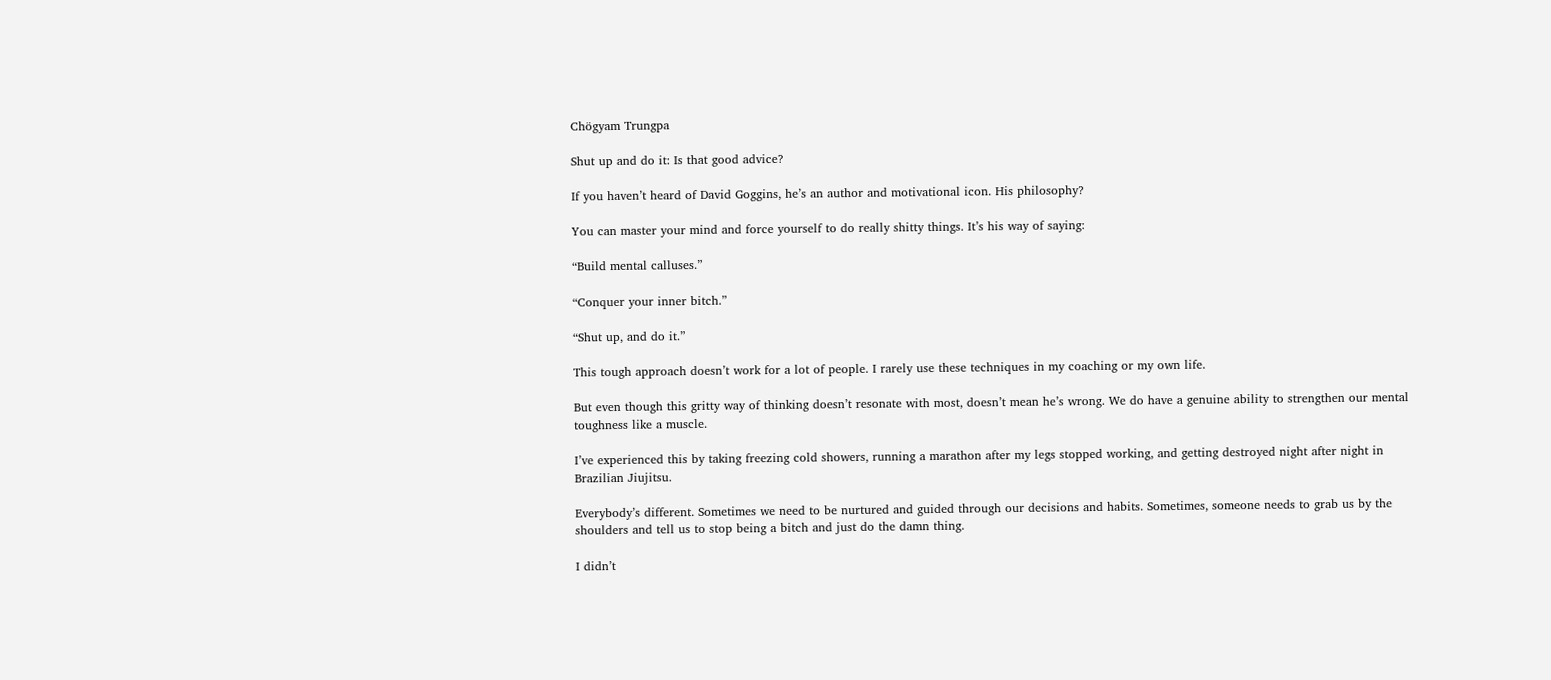Chögyam Trungpa

Shut up and do it: Is that good advice?

If you haven’t heard of David Goggins, he’s an author and motivational icon. His philosophy?

You can master your mind and force yourself to do really shitty things. It’s his way of saying:

“Build mental calluses.”

“Conquer your inner bitch.”

“Shut up, and do it.”

This tough approach doesn’t work for a lot of people. I rarely use these techniques in my coaching or my own life.

But even though this gritty way of thinking doesn’t resonate with most, doesn’t mean he’s wrong. We do have a genuine ability to strengthen our mental toughness like a muscle.

I’ve experienced this by taking freezing cold showers, running a marathon after my legs stopped working, and getting destroyed night after night in Brazilian Jiujitsu.

Everybody’s different. Sometimes we need to be nurtured and guided through our decisions and habits. Sometimes, someone needs to grab us by the shoulders and tell us to stop being a bitch and just do the damn thing.

I didn’t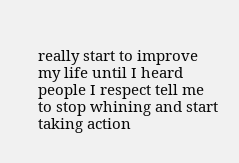really start to improve my life until I heard people I respect tell me to stop whining and start taking action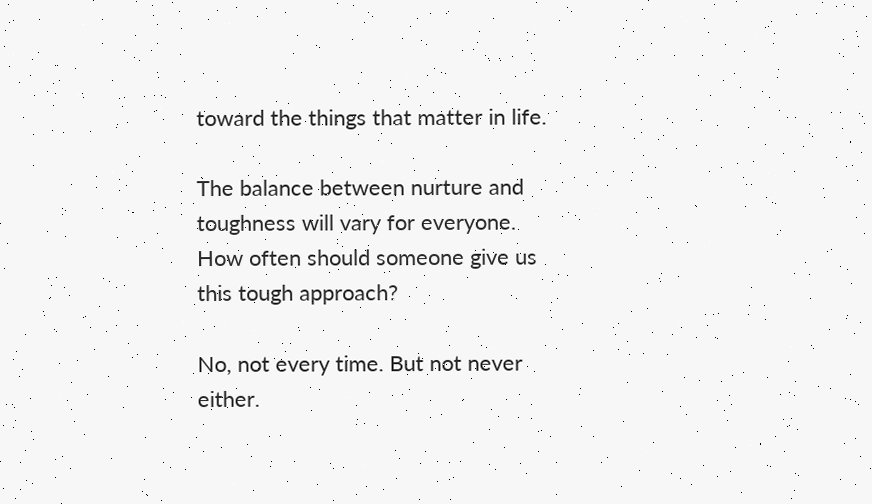toward the things that matter in life.

The balance between nurture and toughness will vary for everyone. How often should someone give us this tough approach?

No, not every time. But not never either.